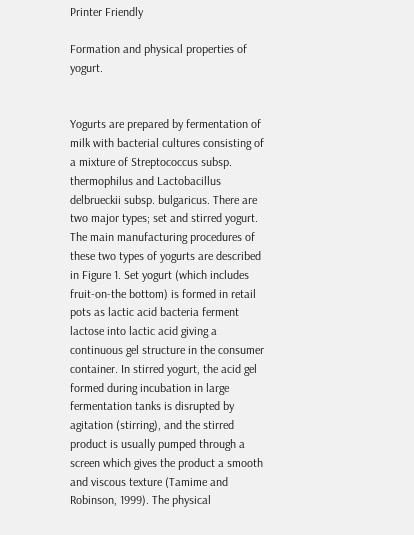Printer Friendly

Formation and physical properties of yogurt.


Yogurts are prepared by fermentation of milk with bacterial cultures consisting of a mixture of Streptococcus subsp. thermophilus and Lactobacillus delbrueckii subsp. bulgaricus. There are two major types; set and stirred yogurt. The main manufacturing procedures of these two types of yogurts are described in Figure 1. Set yogurt (which includes fruit-on-the bottom) is formed in retail pots as lactic acid bacteria ferment lactose into lactic acid giving a continuous gel structure in the consumer container. In stirred yogurt, the acid gel formed during incubation in large fermentation tanks is disrupted by agitation (stirring), and the stirred product is usually pumped through a screen which gives the product a smooth and viscous texture (Tamime and Robinson, 1999). The physical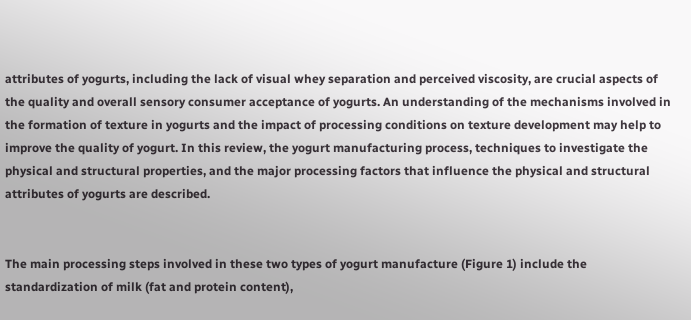attributes of yogurts, including the lack of visual whey separation and perceived viscosity, are crucial aspects of the quality and overall sensory consumer acceptance of yogurts. An understanding of the mechanisms involved in the formation of texture in yogurts and the impact of processing conditions on texture development may help to improve the quality of yogurt. In this review, the yogurt manufacturing process, techniques to investigate the physical and structural properties, and the major processing factors that influence the physical and structural attributes of yogurts are described.


The main processing steps involved in these two types of yogurt manufacture (Figure 1) include the standardization of milk (fat and protein content),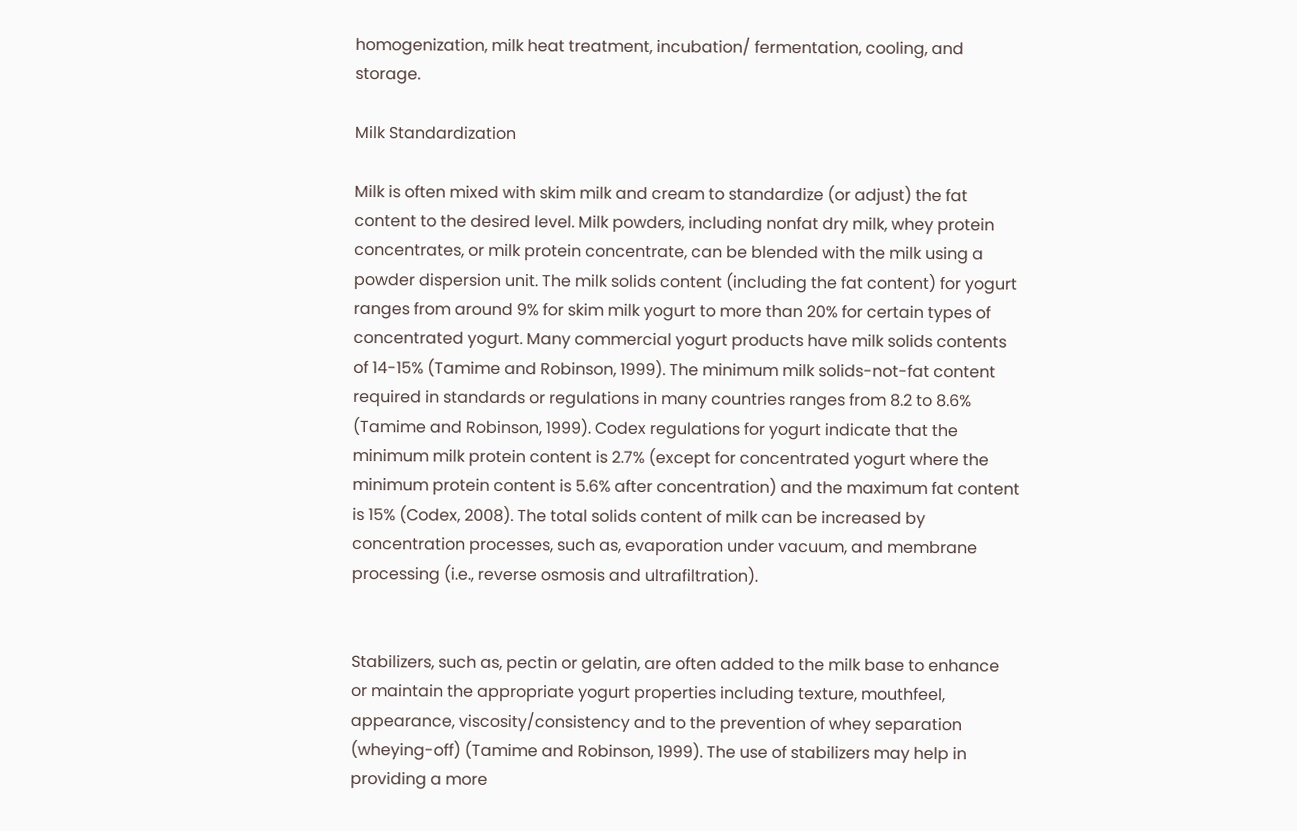homogenization, milk heat treatment, incubation/ fermentation, cooling, and storage.

Milk Standardization

Milk is often mixed with skim milk and cream to standardize (or adjust) the fat content to the desired level. Milk powders, including nonfat dry milk, whey protein concentrates, or milk protein concentrate, can be blended with the milk using a powder dispersion unit. The milk solids content (including the fat content) for yogurt ranges from around 9% for skim milk yogurt to more than 20% for certain types of concentrated yogurt. Many commercial yogurt products have milk solids contents of 14-15% (Tamime and Robinson, 1999). The minimum milk solids-not-fat content required in standards or regulations in many countries ranges from 8.2 to 8.6% (Tamime and Robinson, 1999). Codex regulations for yogurt indicate that the minimum milk protein content is 2.7% (except for concentrated yogurt where the minimum protein content is 5.6% after concentration) and the maximum fat content is 15% (Codex, 2008). The total solids content of milk can be increased by concentration processes, such as, evaporation under vacuum, and membrane processing (i.e., reverse osmosis and ultrafiltration).


Stabilizers, such as, pectin or gelatin, are often added to the milk base to enhance or maintain the appropriate yogurt properties including texture, mouthfeel, appearance, viscosity/consistency and to the prevention of whey separation (wheying-off) (Tamime and Robinson, 1999). The use of stabilizers may help in providing a more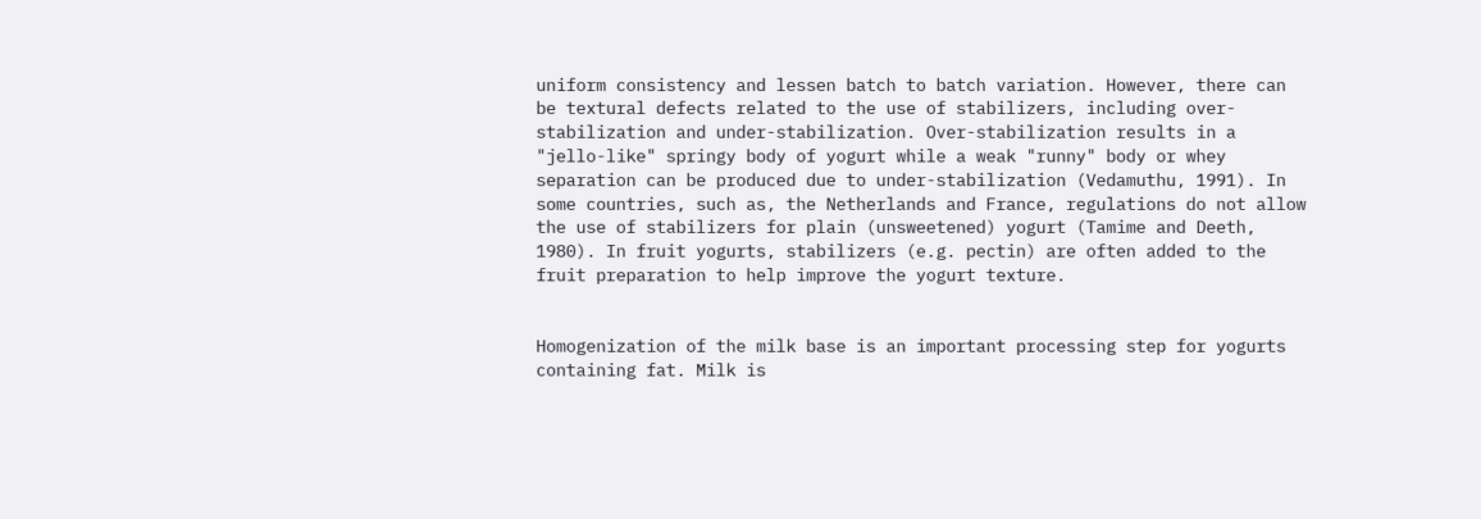uniform consistency and lessen batch to batch variation. However, there can be textural defects related to the use of stabilizers, including over-stabilization and under-stabilization. Over-stabilization results in a "jello-like" springy body of yogurt while a weak "runny" body or whey separation can be produced due to under-stabilization (Vedamuthu, 1991). In some countries, such as, the Netherlands and France, regulations do not allow the use of stabilizers for plain (unsweetened) yogurt (Tamime and Deeth, 1980). In fruit yogurts, stabilizers (e.g. pectin) are often added to the fruit preparation to help improve the yogurt texture.


Homogenization of the milk base is an important processing step for yogurts containing fat. Milk is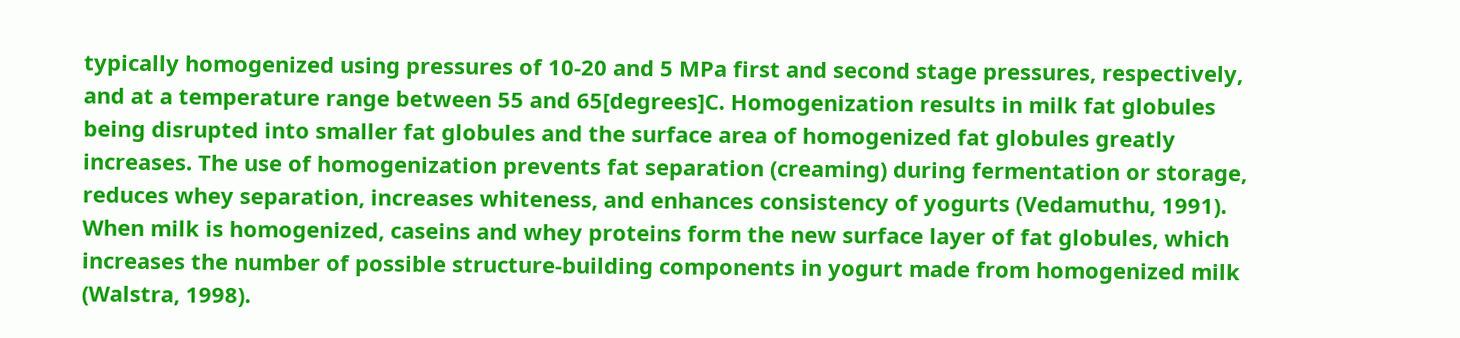typically homogenized using pressures of 10-20 and 5 MPa first and second stage pressures, respectively, and at a temperature range between 55 and 65[degrees]C. Homogenization results in milk fat globules being disrupted into smaller fat globules and the surface area of homogenized fat globules greatly increases. The use of homogenization prevents fat separation (creaming) during fermentation or storage, reduces whey separation, increases whiteness, and enhances consistency of yogurts (Vedamuthu, 1991). When milk is homogenized, caseins and whey proteins form the new surface layer of fat globules, which increases the number of possible structure-building components in yogurt made from homogenized milk (Walstra, 1998).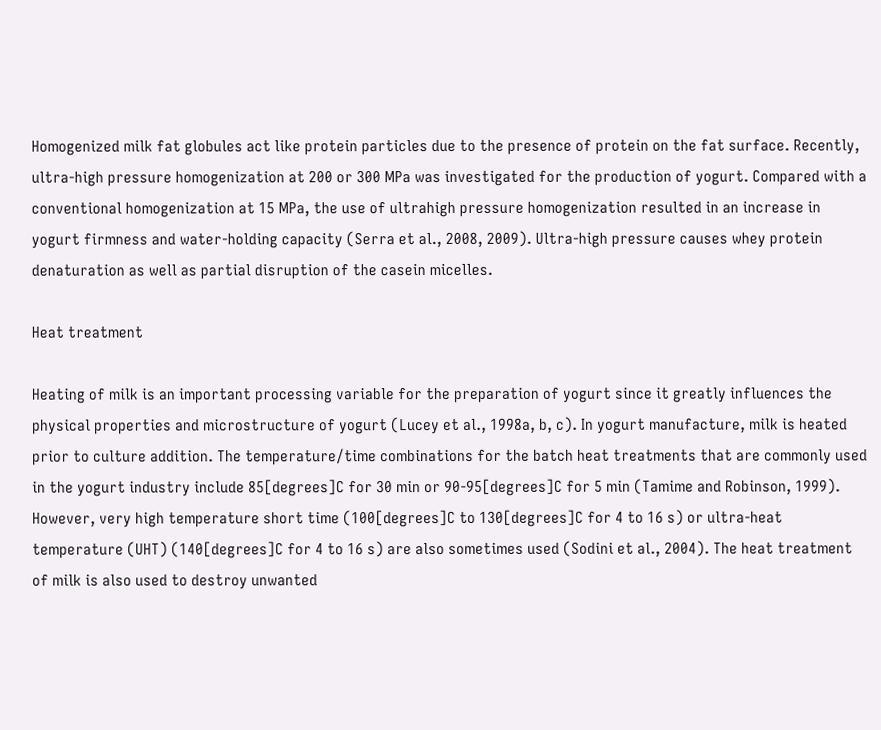Homogenized milk fat globules act like protein particles due to the presence of protein on the fat surface. Recently, ultra-high pressure homogenization at 200 or 300 MPa was investigated for the production of yogurt. Compared with a conventional homogenization at 15 MPa, the use of ultrahigh pressure homogenization resulted in an increase in yogurt firmness and water-holding capacity (Serra et al., 2008, 2009). Ultra-high pressure causes whey protein denaturation as well as partial disruption of the casein micelles.

Heat treatment

Heating of milk is an important processing variable for the preparation of yogurt since it greatly influences the physical properties and microstructure of yogurt (Lucey et al., 1998a, b, c). In yogurt manufacture, milk is heated prior to culture addition. The temperature/time combinations for the batch heat treatments that are commonly used in the yogurt industry include 85[degrees]C for 30 min or 90-95[degrees]C for 5 min (Tamime and Robinson, 1999). However, very high temperature short time (100[degrees]C to 130[degrees]C for 4 to 16 s) or ultra-heat temperature (UHT) (140[degrees]C for 4 to 16 s) are also sometimes used (Sodini et al., 2004). The heat treatment of milk is also used to destroy unwanted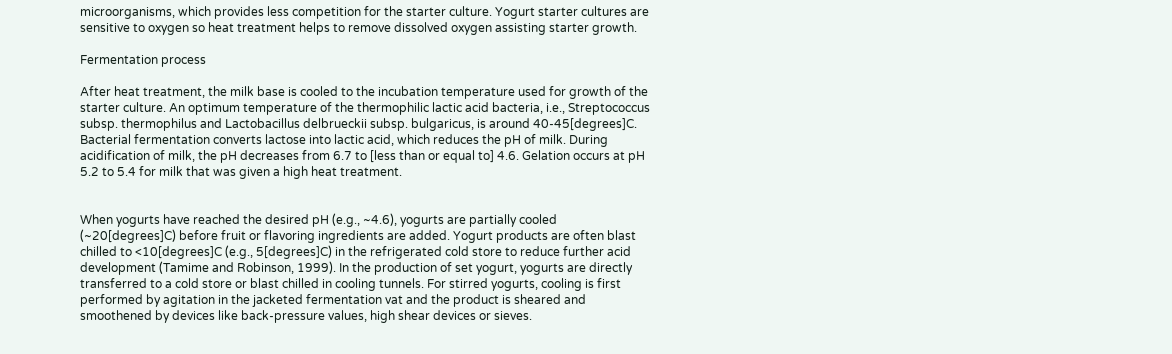microorganisms, which provides less competition for the starter culture. Yogurt starter cultures are sensitive to oxygen so heat treatment helps to remove dissolved oxygen assisting starter growth.

Fermentation process

After heat treatment, the milk base is cooled to the incubation temperature used for growth of the starter culture. An optimum temperature of the thermophilic lactic acid bacteria, i.e., Streptococcus subsp. thermophilus and Lactobacillus delbrueckii subsp. bulgaricus, is around 40-45[degrees]C. Bacterial fermentation converts lactose into lactic acid, which reduces the pH of milk. During acidification of milk, the pH decreases from 6.7 to [less than or equal to] 4.6. Gelation occurs at pH 5.2 to 5.4 for milk that was given a high heat treatment.


When yogurts have reached the desired pH (e.g., ~4.6), yogurts are partially cooled (~20[degrees]C) before fruit or flavoring ingredients are added. Yogurt products are often blast chilled to <10[degrees]C (e.g., 5[degrees]C) in the refrigerated cold store to reduce further acid development (Tamime and Robinson, 1999). In the production of set yogurt, yogurts are directly transferred to a cold store or blast chilled in cooling tunnels. For stirred yogurts, cooling is first performed by agitation in the jacketed fermentation vat and the product is sheared and smoothened by devices like back-pressure values, high shear devices or sieves.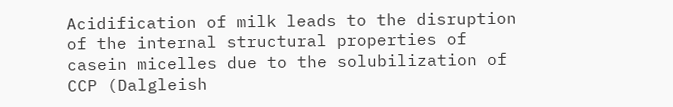Acidification of milk leads to the disruption of the internal structural properties of casein micelles due to the solubilization of CCP (Dalgleish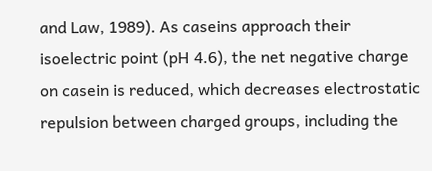and Law, 1989). As caseins approach their isoelectric point (pH 4.6), the net negative charge on casein is reduced, which decreases electrostatic repulsion between charged groups, including the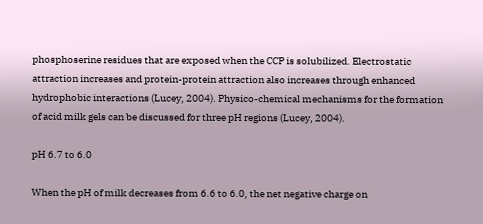phosphoserine residues that are exposed when the CCP is solubilized. Electrostatic attraction increases and protein-protein attraction also increases through enhanced hydrophobic interactions (Lucey, 2004). Physico-chemical mechanisms for the formation of acid milk gels can be discussed for three pH regions (Lucey, 2004).

pH 6.7 to 6.0

When the pH of milk decreases from 6.6 to 6.0, the net negative charge on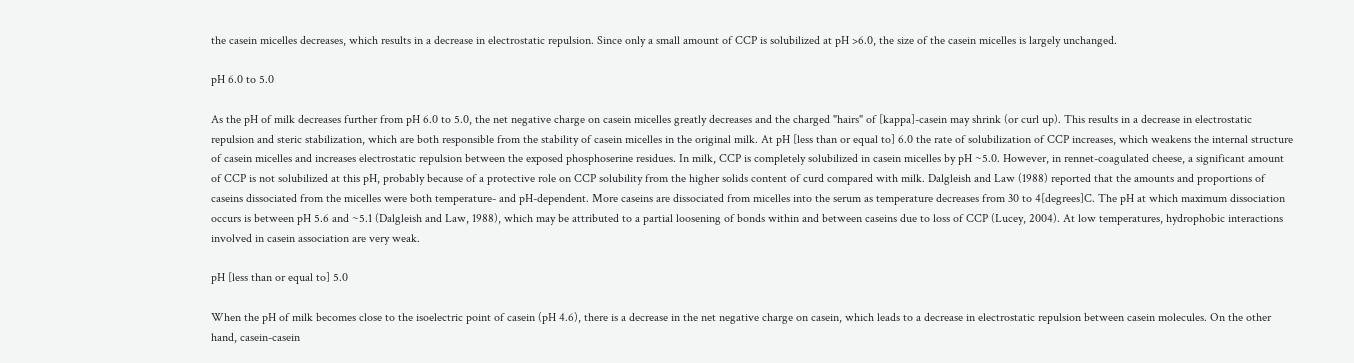the casein micelles decreases, which results in a decrease in electrostatic repulsion. Since only a small amount of CCP is solubilized at pH >6.0, the size of the casein micelles is largely unchanged.

pH 6.0 to 5.0

As the pH of milk decreases further from pH 6.0 to 5.0, the net negative charge on casein micelles greatly decreases and the charged "hairs" of [kappa]-casein may shrink (or curl up). This results in a decrease in electrostatic repulsion and steric stabilization, which are both responsible from the stability of casein micelles in the original milk. At pH [less than or equal to] 6.0 the rate of solubilization of CCP increases, which weakens the internal structure of casein micelles and increases electrostatic repulsion between the exposed phosphoserine residues. In milk, CCP is completely solubilized in casein micelles by pH ~5.0. However, in rennet-coagulated cheese, a significant amount of CCP is not solubilized at this pH, probably because of a protective role on CCP solubility from the higher solids content of curd compared with milk. Dalgleish and Law (1988) reported that the amounts and proportions of caseins dissociated from the micelles were both temperature- and pH-dependent. More caseins are dissociated from micelles into the serum as temperature decreases from 30 to 4[degrees]C. The pH at which maximum dissociation occurs is between pH 5.6 and ~5.1 (Dalgleish and Law, 1988), which may be attributed to a partial loosening of bonds within and between caseins due to loss of CCP (Lucey, 2004). At low temperatures, hydrophobic interactions involved in casein association are very weak.

pH [less than or equal to] 5.0

When the pH of milk becomes close to the isoelectric point of casein (pH 4.6), there is a decrease in the net negative charge on casein, which leads to a decrease in electrostatic repulsion between casein molecules. On the other hand, casein-casein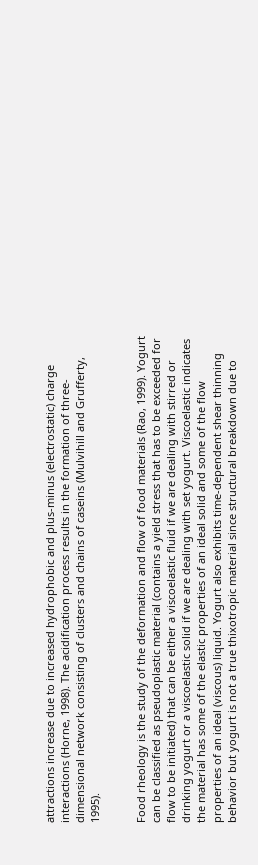attractions increase due to increased hydrophobic and plus-minus (electrostatic) charge interactions (Horne, 1998). The acidification process results in the formation of three-dimensional network consisting of clusters and chains of caseins (Mulvihill and Grufferty, 1995).


Food rheology is the study of the deformation and flow of food materials (Rao, 1999). Yogurt can be classified as pseudoplastic material (contains a yield stress that has to be exceeded for flow to be initiated) that can be either a viscoelastic fluid if we are dealing with stirred or drinking yogurt or a viscoelastic solid if we are dealing with set yogurt. Viscoelastic indicates the material has some of the elastic properties of an ideal solid and some of the flow properties of an ideal (viscous) liquid. Yogurt also exhibits time-dependent shear thinning behavior but yogurt is not a true thixotropic material since structural breakdown due to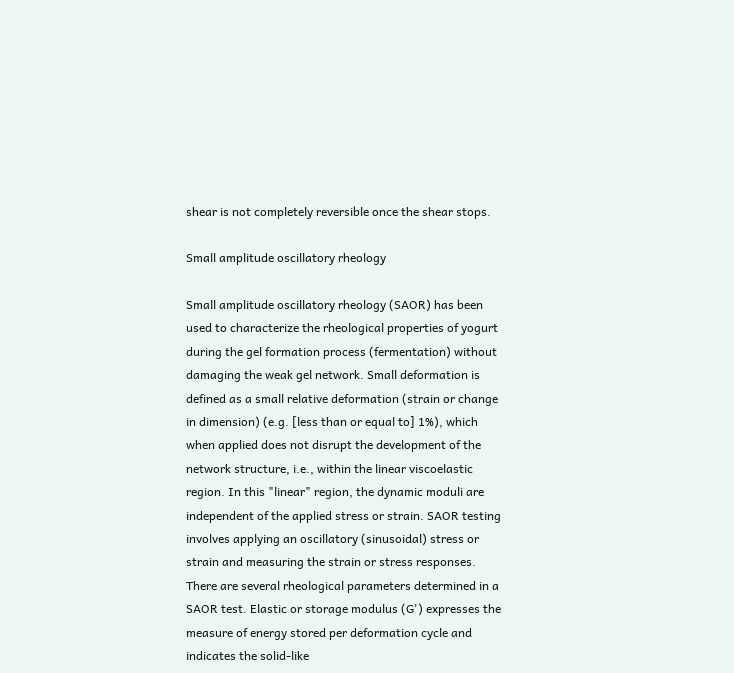shear is not completely reversible once the shear stops.

Small amplitude oscillatory rheology

Small amplitude oscillatory rheology (SAOR) has been used to characterize the rheological properties of yogurt during the gel formation process (fermentation) without damaging the weak gel network. Small deformation is defined as a small relative deformation (strain or change in dimension) (e.g. [less than or equal to] 1%), which when applied does not disrupt the development of the network structure, i.e., within the linear viscoelastic region. In this "linear" region, the dynamic moduli are independent of the applied stress or strain. SAOR testing involves applying an oscillatory (sinusoidal) stress or strain and measuring the strain or stress responses. There are several rheological parameters determined in a SAOR test. Elastic or storage modulus (G') expresses the measure of energy stored per deformation cycle and indicates the solid-like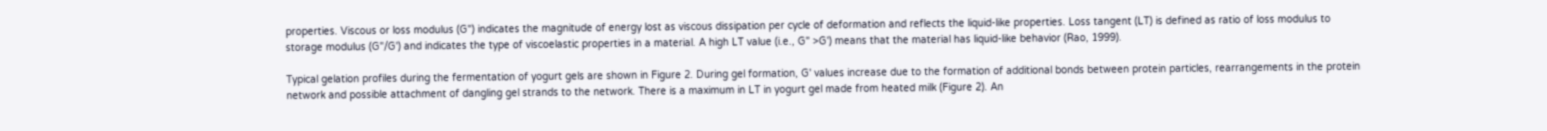properties. Viscous or loss modulus (G") indicates the magnitude of energy lost as viscous dissipation per cycle of deformation and reflects the liquid-like properties. Loss tangent (LT) is defined as ratio of loss modulus to storage modulus (G"/G') and indicates the type of viscoelastic properties in a material. A high LT value (i.e., G" >G') means that the material has liquid-like behavior (Rao, 1999).

Typical gelation profiles during the fermentation of yogurt gels are shown in Figure 2. During gel formation, G' values increase due to the formation of additional bonds between protein particles, rearrangements in the protein network and possible attachment of dangling gel strands to the network. There is a maximum in LT in yogurt gel made from heated milk (Figure 2). An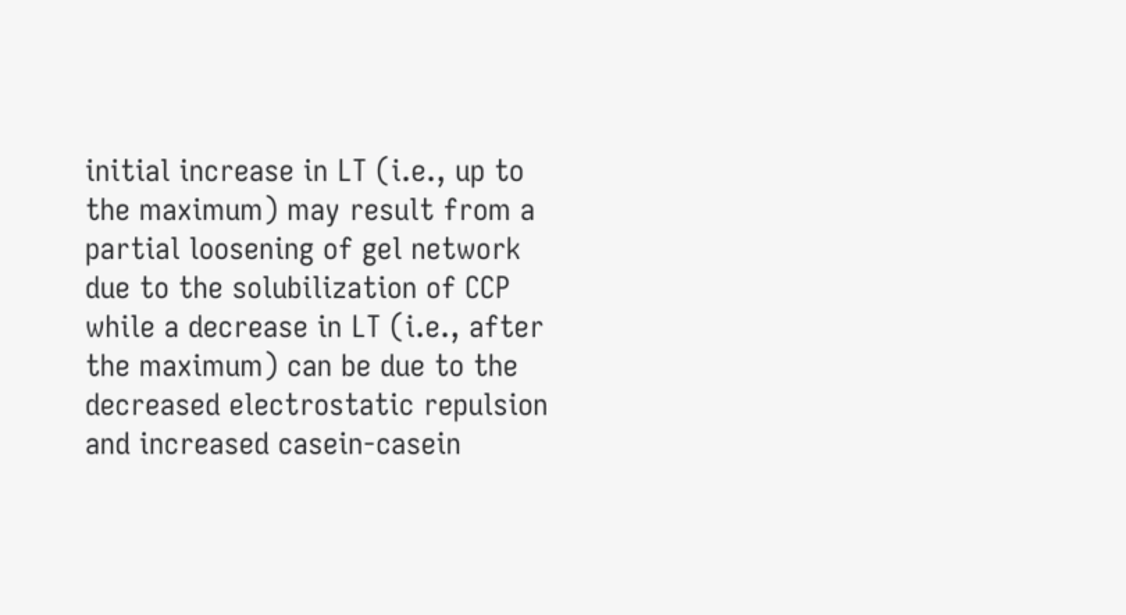initial increase in LT (i.e., up to the maximum) may result from a partial loosening of gel network due to the solubilization of CCP while a decrease in LT (i.e., after the maximum) can be due to the decreased electrostatic repulsion and increased casein-casein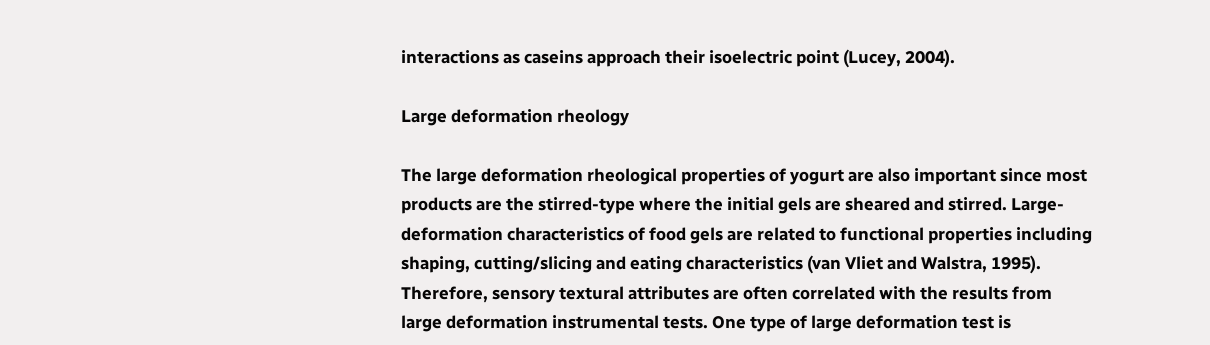interactions as caseins approach their isoelectric point (Lucey, 2004).

Large deformation rheology

The large deformation rheological properties of yogurt are also important since most products are the stirred-type where the initial gels are sheared and stirred. Large-deformation characteristics of food gels are related to functional properties including shaping, cutting/slicing and eating characteristics (van Vliet and Walstra, 1995). Therefore, sensory textural attributes are often correlated with the results from large deformation instrumental tests. One type of large deformation test is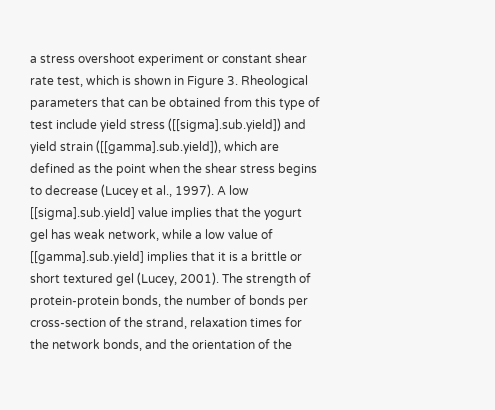a stress overshoot experiment or constant shear rate test, which is shown in Figure 3. Rheological parameters that can be obtained from this type of test include yield stress ([[sigma].sub.yield]) and yield strain ([[gamma].sub.yield]), which are defined as the point when the shear stress begins to decrease (Lucey et al., 1997). A low [[sigma].sub.yield] value implies that the yogurt gel has weak network, while a low value of [[gamma].sub.yield] implies that it is a brittle or short textured gel (Lucey, 2001). The strength of protein-protein bonds, the number of bonds per cross-section of the strand, relaxation times for the network bonds, and the orientation of the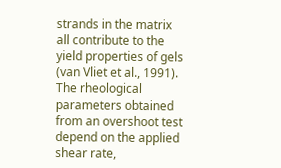strands in the matrix all contribute to the yield properties of gels (van Vliet et al., 1991). The rheological parameters obtained from an overshoot test depend on the applied shear rate,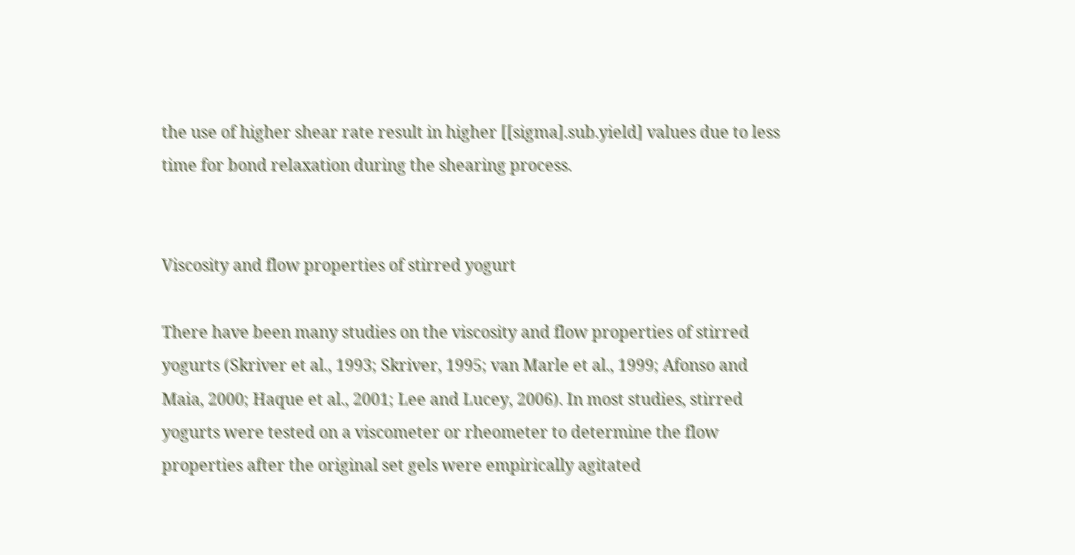the use of higher shear rate result in higher [[sigma].sub.yield] values due to less time for bond relaxation during the shearing process.


Viscosity and flow properties of stirred yogurt

There have been many studies on the viscosity and flow properties of stirred yogurts (Skriver et al., 1993; Skriver, 1995; van Marle et al., 1999; Afonso and Maia, 2000; Haque et al., 2001; Lee and Lucey, 2006). In most studies, stirred yogurts were tested on a viscometer or rheometer to determine the flow properties after the original set gels were empirically agitated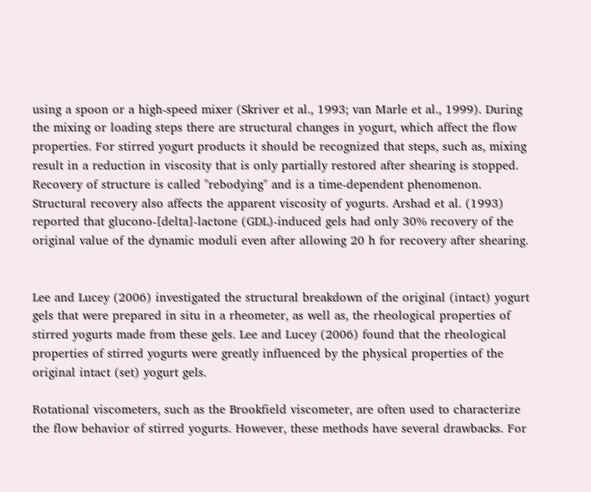using a spoon or a high-speed mixer (Skriver et al., 1993; van Marle et al., 1999). During the mixing or loading steps there are structural changes in yogurt, which affect the flow properties. For stirred yogurt products it should be recognized that steps, such as, mixing result in a reduction in viscosity that is only partially restored after shearing is stopped. Recovery of structure is called "rebodying" and is a time-dependent phenomenon. Structural recovery also affects the apparent viscosity of yogurts. Arshad et al. (1993) reported that glucono-[delta]-lactone (GDL)-induced gels had only 30% recovery of the original value of the dynamic moduli even after allowing 20 h for recovery after shearing.


Lee and Lucey (2006) investigated the structural breakdown of the original (intact) yogurt gels that were prepared in situ in a rheometer, as well as, the rheological properties of stirred yogurts made from these gels. Lee and Lucey (2006) found that the rheological properties of stirred yogurts were greatly influenced by the physical properties of the original intact (set) yogurt gels.

Rotational viscometers, such as the Brookfield viscometer, are often used to characterize the flow behavior of stirred yogurts. However, these methods have several drawbacks. For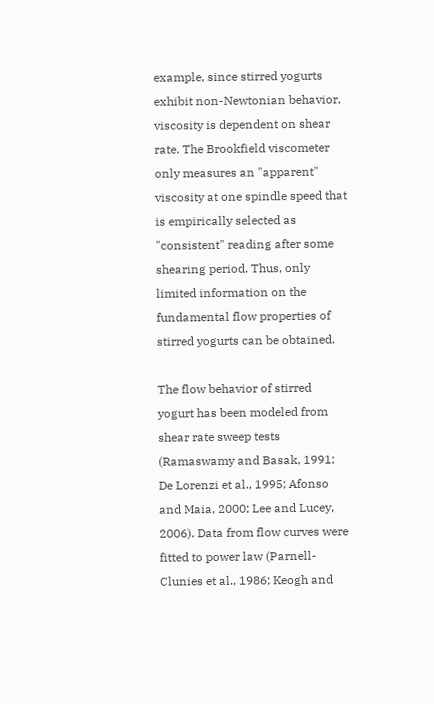example, since stirred yogurts exhibit non-Newtonian behavior, viscosity is dependent on shear rate. The Brookfield viscometer only measures an "apparent" viscosity at one spindle speed that is empirically selected as "consistent" reading after some shearing period. Thus, only limited information on the fundamental flow properties of stirred yogurts can be obtained.

The flow behavior of stirred yogurt has been modeled from shear rate sweep tests (Ramaswamy and Basak, 1991; De Lorenzi et al., 1995; Afonso and Maia, 2000; Lee and Lucey, 2006). Data from flow curves were fitted to power law (Parnell-Clunies et al., 1986; Keogh and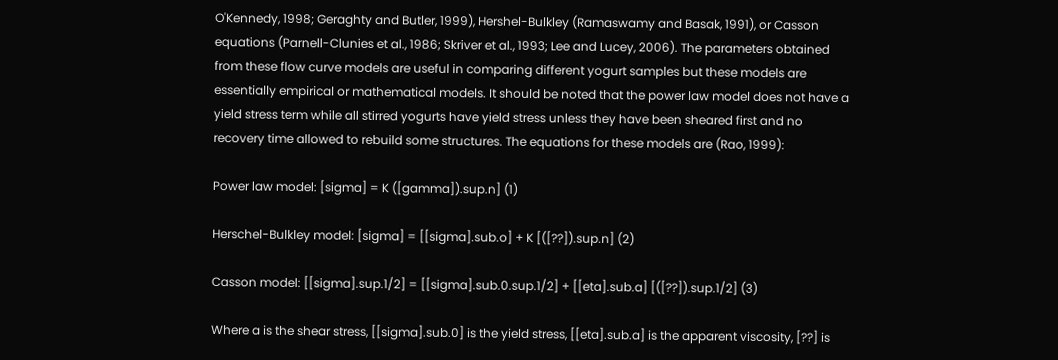O'Kennedy, 1998; Geraghty and Butler, 1999), Hershel-Bulkley (Ramaswamy and Basak, 1991), or Casson equations (Parnell-Clunies et al., 1986; Skriver et al., 1993; Lee and Lucey, 2006). The parameters obtained from these flow curve models are useful in comparing different yogurt samples but these models are essentially empirical or mathematical models. It should be noted that the power law model does not have a yield stress term while all stirred yogurts have yield stress unless they have been sheared first and no recovery time allowed to rebuild some structures. The equations for these models are (Rao, 1999):

Power law model: [sigma] = K ([gamma]).sup.n] (1)

Herschel-Bulkley model: [sigma] = [[sigma].sub.o] + K [([??]).sup.n] (2)

Casson model: [[sigma].sup.1/2] = [[sigma].sub.0.sup.1/2] + [[eta].sub.a] [([??]).sup.1/2] (3)

Where a is the shear stress, [[sigma].sub.0] is the yield stress, [[eta].sub.a] is the apparent viscosity, [??] is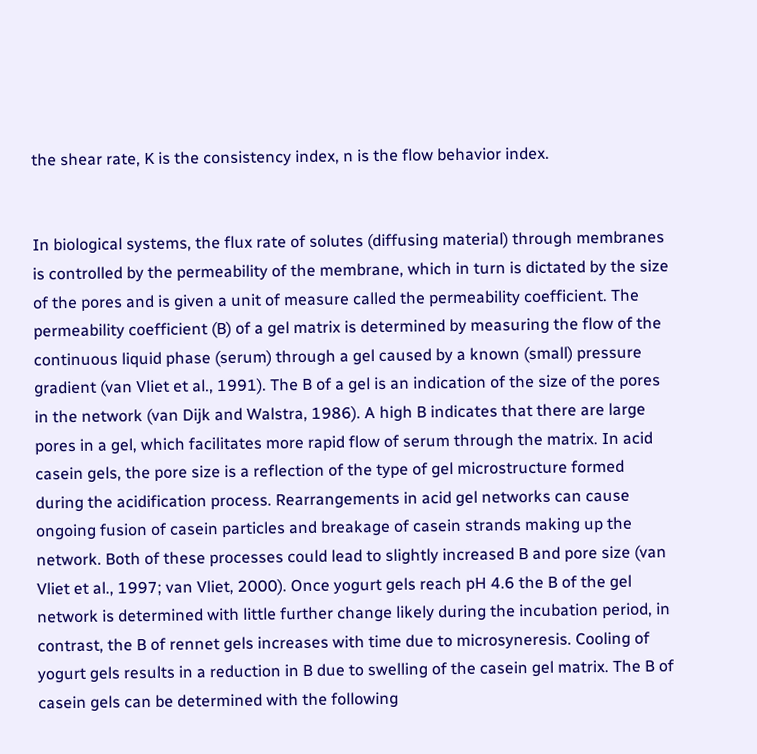the shear rate, K is the consistency index, n is the flow behavior index.


In biological systems, the flux rate of solutes (diffusing material) through membranes is controlled by the permeability of the membrane, which in turn is dictated by the size of the pores and is given a unit of measure called the permeability coefficient. The permeability coefficient (B) of a gel matrix is determined by measuring the flow of the continuous liquid phase (serum) through a gel caused by a known (small) pressure gradient (van Vliet et al., 1991). The B of a gel is an indication of the size of the pores in the network (van Dijk and Walstra, 1986). A high B indicates that there are large pores in a gel, which facilitates more rapid flow of serum through the matrix. In acid casein gels, the pore size is a reflection of the type of gel microstructure formed during the acidification process. Rearrangements in acid gel networks can cause ongoing fusion of casein particles and breakage of casein strands making up the network. Both of these processes could lead to slightly increased B and pore size (van Vliet et al., 1997; van Vliet, 2000). Once yogurt gels reach pH 4.6 the B of the gel network is determined with little further change likely during the incubation period, in contrast, the B of rennet gels increases with time due to microsyneresis. Cooling of yogurt gels results in a reduction in B due to swelling of the casein gel matrix. The B of casein gels can be determined with the following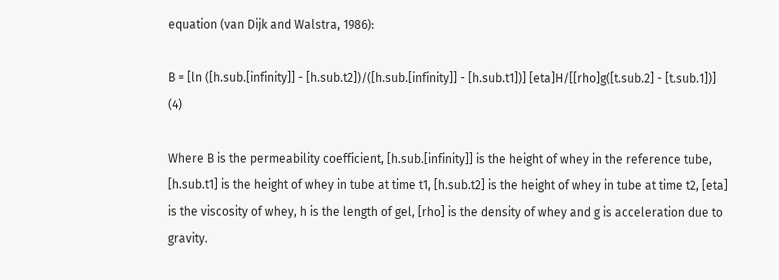equation (van Dijk and Walstra, 1986):

B = [ln ([h.sub.[infinity]] - [h.sub.t2])/([h.sub.[infinity]] - [h.sub.t1])] [eta]H/[[rho]g([t.sub.2] - [t.sub.1])] (4)

Where B is the permeability coefficient, [h.sub.[infinity]] is the height of whey in the reference tube, [h.sub.t1] is the height of whey in tube at time t1, [h.sub.t2] is the height of whey in tube at time t2, [eta] is the viscosity of whey, h is the length of gel, [rho] is the density of whey and g is acceleration due to gravity.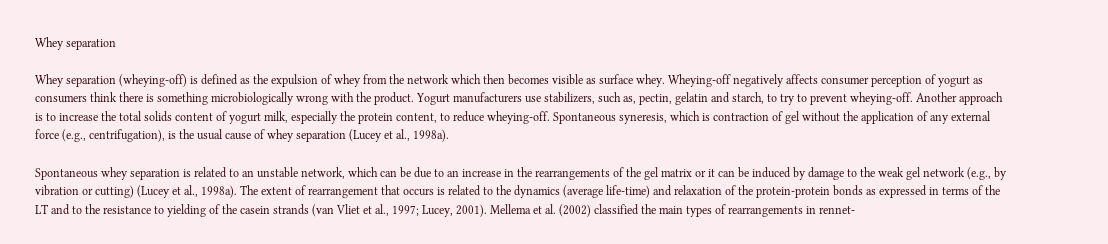Whey separation

Whey separation (wheying-off) is defined as the expulsion of whey from the network which then becomes visible as surface whey. Wheying-off negatively affects consumer perception of yogurt as consumers think there is something microbiologically wrong with the product. Yogurt manufacturers use stabilizers, such as, pectin, gelatin and starch, to try to prevent wheying-off. Another approach is to increase the total solids content of yogurt milk, especially the protein content, to reduce wheying-off. Spontaneous syneresis, which is contraction of gel without the application of any external force (e.g., centrifugation), is the usual cause of whey separation (Lucey et al., 1998a).

Spontaneous whey separation is related to an unstable network, which can be due to an increase in the rearrangements of the gel matrix or it can be induced by damage to the weak gel network (e.g., by vibration or cutting) (Lucey et al., 1998a). The extent of rearrangement that occurs is related to the dynamics (average life-time) and relaxation of the protein-protein bonds as expressed in terms of the LT and to the resistance to yielding of the casein strands (van Vliet et al., 1997; Lucey, 2001). Mellema et al. (2002) classified the main types of rearrangements in rennet-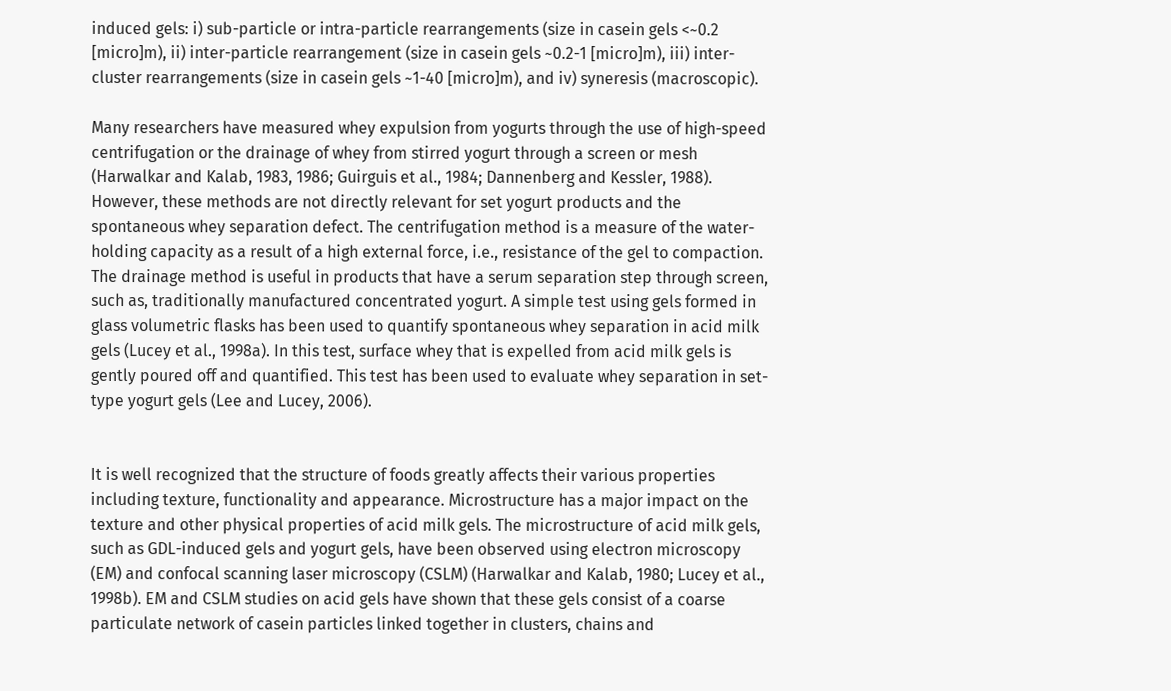induced gels: i) sub-particle or intra-particle rearrangements (size in casein gels <~0.2 [micro]m), ii) inter-particle rearrangement (size in casein gels ~0.2-1 [micro]m), iii) inter-cluster rearrangements (size in casein gels ~1-40 [micro]m), and iv) syneresis (macroscopic).

Many researchers have measured whey expulsion from yogurts through the use of high-speed centrifugation or the drainage of whey from stirred yogurt through a screen or mesh (Harwalkar and Kalab, 1983, 1986; Guirguis et al., 1984; Dannenberg and Kessler, 1988). However, these methods are not directly relevant for set yogurt products and the spontaneous whey separation defect. The centrifugation method is a measure of the water-holding capacity as a result of a high external force, i.e., resistance of the gel to compaction. The drainage method is useful in products that have a serum separation step through screen, such as, traditionally manufactured concentrated yogurt. A simple test using gels formed in glass volumetric flasks has been used to quantify spontaneous whey separation in acid milk gels (Lucey et al., 1998a). In this test, surface whey that is expelled from acid milk gels is gently poured off and quantified. This test has been used to evaluate whey separation in set-type yogurt gels (Lee and Lucey, 2006).


It is well recognized that the structure of foods greatly affects their various properties including texture, functionality and appearance. Microstructure has a major impact on the texture and other physical properties of acid milk gels. The microstructure of acid milk gels, such as GDL-induced gels and yogurt gels, have been observed using electron microscopy (EM) and confocal scanning laser microscopy (CSLM) (Harwalkar and Kalab, 1980; Lucey et al., 1998b). EM and CSLM studies on acid gels have shown that these gels consist of a coarse particulate network of casein particles linked together in clusters, chains and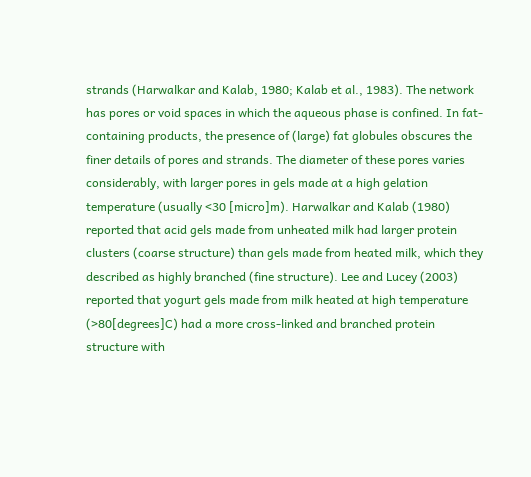strands (Harwalkar and Kalab, 1980; Kalab et al., 1983). The network has pores or void spaces in which the aqueous phase is confined. In fat-containing products, the presence of (large) fat globules obscures the finer details of pores and strands. The diameter of these pores varies considerably, with larger pores in gels made at a high gelation temperature (usually <30 [micro]m). Harwalkar and Kalab (1980) reported that acid gels made from unheated milk had larger protein clusters (coarse structure) than gels made from heated milk, which they described as highly branched (fine structure). Lee and Lucey (2003) reported that yogurt gels made from milk heated at high temperature (>80[degrees]C) had a more cross-linked and branched protein structure with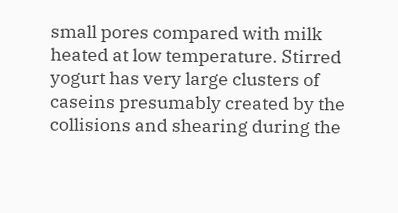small pores compared with milk heated at low temperature. Stirred yogurt has very large clusters of caseins presumably created by the collisions and shearing during the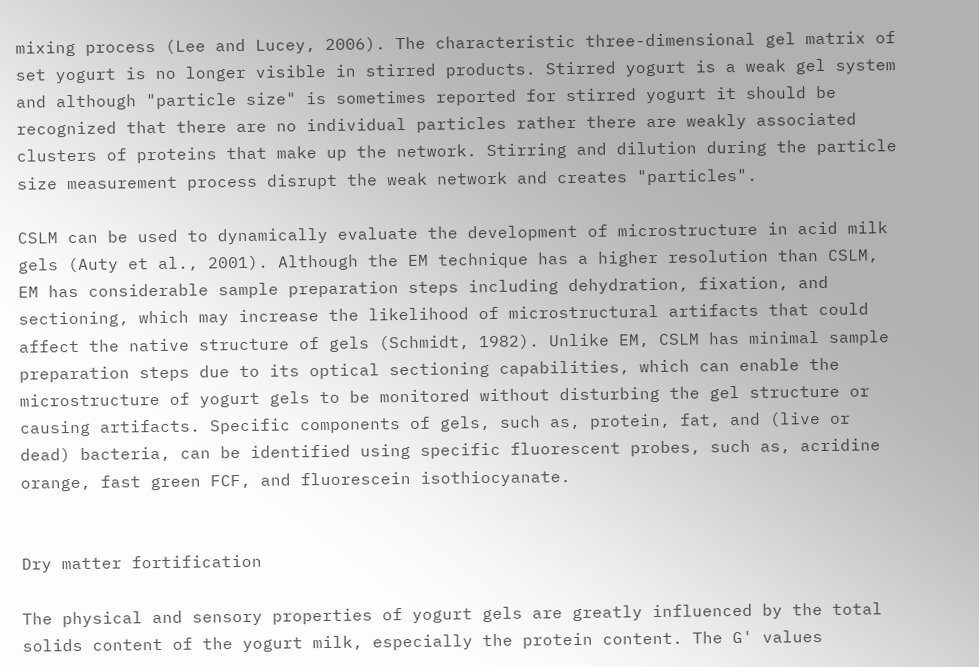mixing process (Lee and Lucey, 2006). The characteristic three-dimensional gel matrix of set yogurt is no longer visible in stirred products. Stirred yogurt is a weak gel system and although "particle size" is sometimes reported for stirred yogurt it should be recognized that there are no individual particles rather there are weakly associated clusters of proteins that make up the network. Stirring and dilution during the particle size measurement process disrupt the weak network and creates "particles".

CSLM can be used to dynamically evaluate the development of microstructure in acid milk gels (Auty et al., 2001). Although the EM technique has a higher resolution than CSLM, EM has considerable sample preparation steps including dehydration, fixation, and sectioning, which may increase the likelihood of microstructural artifacts that could affect the native structure of gels (Schmidt, 1982). Unlike EM, CSLM has minimal sample preparation steps due to its optical sectioning capabilities, which can enable the microstructure of yogurt gels to be monitored without disturbing the gel structure or causing artifacts. Specific components of gels, such as, protein, fat, and (live or dead) bacteria, can be identified using specific fluorescent probes, such as, acridine orange, fast green FCF, and fluorescein isothiocyanate.


Dry matter fortification

The physical and sensory properties of yogurt gels are greatly influenced by the total solids content of the yogurt milk, especially the protein content. The G' values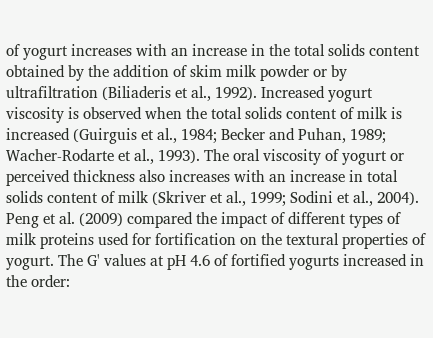of yogurt increases with an increase in the total solids content obtained by the addition of skim milk powder or by ultrafiltration (Biliaderis et al., 1992). Increased yogurt viscosity is observed when the total solids content of milk is increased (Guirguis et al., 1984; Becker and Puhan, 1989; Wacher-Rodarte et al., 1993). The oral viscosity of yogurt or perceived thickness also increases with an increase in total solids content of milk (Skriver et al., 1999; Sodini et al., 2004). Peng et al. (2009) compared the impact of different types of milk proteins used for fortification on the textural properties of yogurt. The G' values at pH 4.6 of fortified yogurts increased in the order: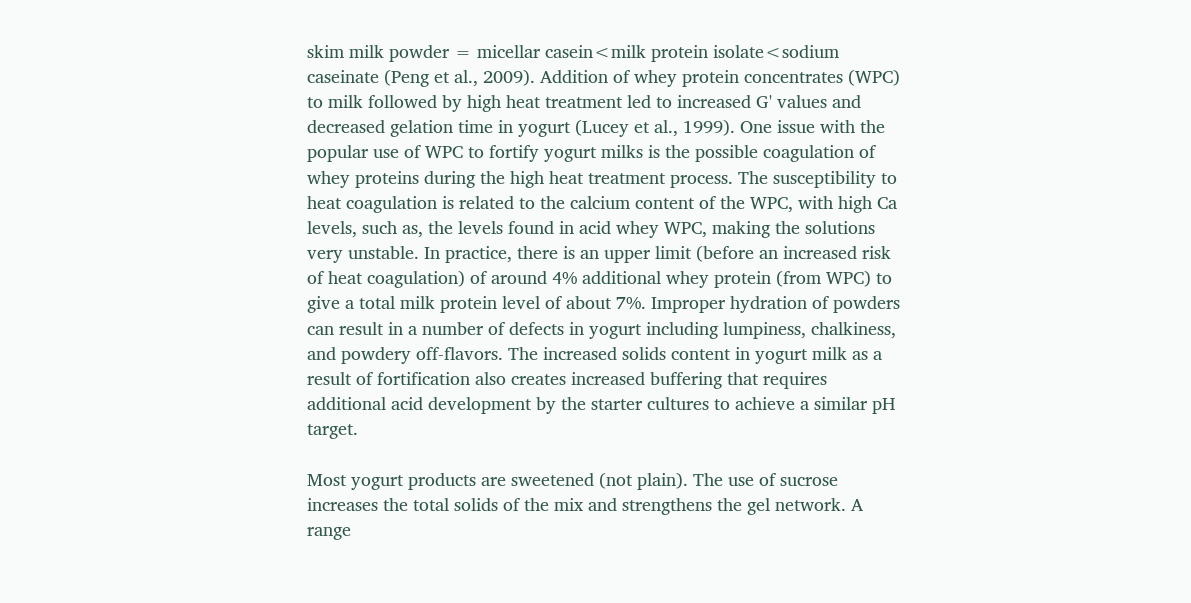skim milk powder = micellar casein<milk protein isolate<sodium caseinate (Peng et al., 2009). Addition of whey protein concentrates (WPC) to milk followed by high heat treatment led to increased G' values and decreased gelation time in yogurt (Lucey et al., 1999). One issue with the popular use of WPC to fortify yogurt milks is the possible coagulation of whey proteins during the high heat treatment process. The susceptibility to heat coagulation is related to the calcium content of the WPC, with high Ca levels, such as, the levels found in acid whey WPC, making the solutions very unstable. In practice, there is an upper limit (before an increased risk of heat coagulation) of around 4% additional whey protein (from WPC) to give a total milk protein level of about 7%. Improper hydration of powders can result in a number of defects in yogurt including lumpiness, chalkiness, and powdery off-flavors. The increased solids content in yogurt milk as a result of fortification also creates increased buffering that requires additional acid development by the starter cultures to achieve a similar pH target.

Most yogurt products are sweetened (not plain). The use of sucrose increases the total solids of the mix and strengthens the gel network. A range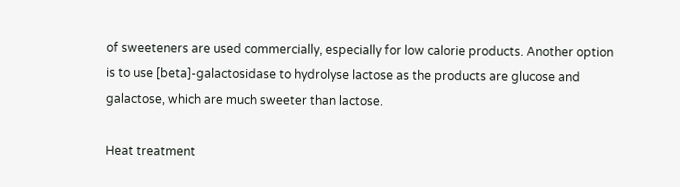of sweeteners are used commercially, especially for low calorie products. Another option is to use [beta]-galactosidase to hydrolyse lactose as the products are glucose and galactose, which are much sweeter than lactose.

Heat treatment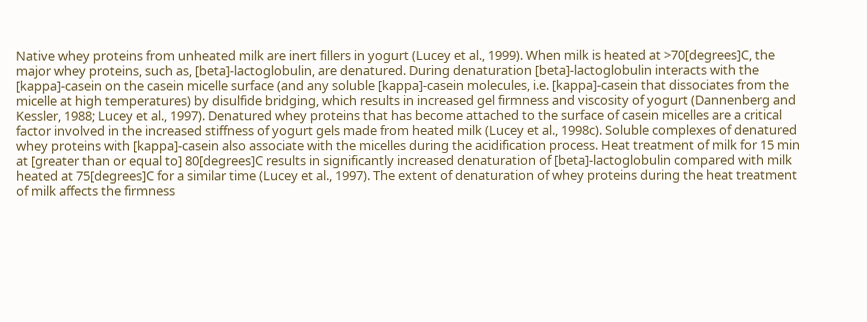Native whey proteins from unheated milk are inert fillers in yogurt (Lucey et al., 1999). When milk is heated at >70[degrees]C, the major whey proteins, such as, [beta]-lactoglobulin, are denatured. During denaturation [beta]-lactoglobulin interacts with the [kappa]-casein on the casein micelle surface (and any soluble [kappa]-casein molecules, i.e. [kappa]-casein that dissociates from the micelle at high temperatures) by disulfide bridging, which results in increased gel firmness and viscosity of yogurt (Dannenberg and Kessler, 1988; Lucey et al., 1997). Denatured whey proteins that has become attached to the surface of casein micelles are a critical factor involved in the increased stiffness of yogurt gels made from heated milk (Lucey et al., 1998c). Soluble complexes of denatured whey proteins with [kappa]-casein also associate with the micelles during the acidification process. Heat treatment of milk for 15 min at [greater than or equal to] 80[degrees]C results in significantly increased denaturation of [beta]-lactoglobulin compared with milk heated at 75[degrees]C for a similar time (Lucey et al., 1997). The extent of denaturation of whey proteins during the heat treatment of milk affects the firmness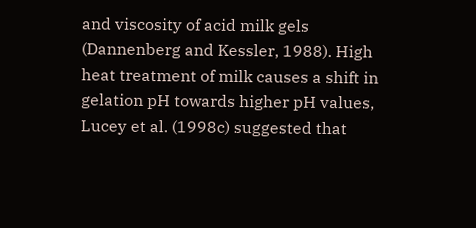and viscosity of acid milk gels (Dannenberg and Kessler, 1988). High heat treatment of milk causes a shift in gelation pH towards higher pH values, Lucey et al. (1998c) suggested that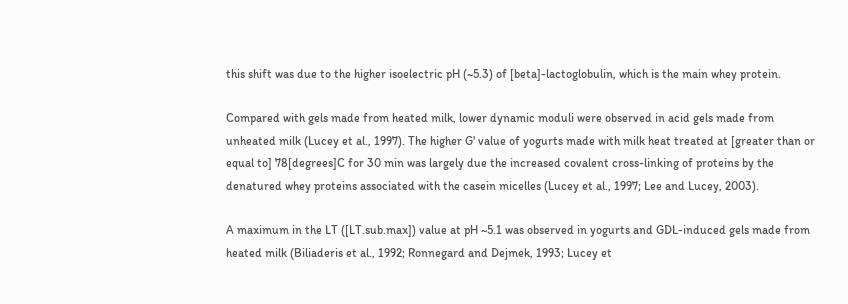this shift was due to the higher isoelectric pH (~5.3) of [beta]-lactoglobulin, which is the main whey protein.

Compared with gels made from heated milk, lower dynamic moduli were observed in acid gels made from unheated milk (Lucey et al., 1997). The higher G' value of yogurts made with milk heat treated at [greater than or equal to] 78[degrees]C for 30 min was largely due the increased covalent cross-linking of proteins by the denatured whey proteins associated with the casein micelles (Lucey et al., 1997; Lee and Lucey, 2003).

A maximum in the LT ([LT.sub.max]) value at pH ~5.1 was observed in yogurts and GDL-induced gels made from heated milk (Biliaderis et al., 1992; Ronnegard and Dejmek, 1993; Lucey et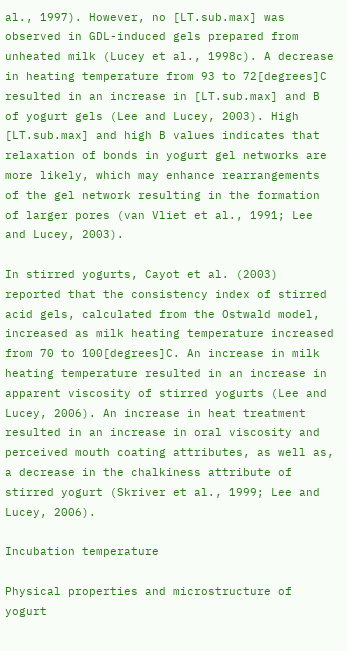al., 1997). However, no [LT.sub.max] was observed in GDL-induced gels prepared from unheated milk (Lucey et al., 1998c). A decrease in heating temperature from 93 to 72[degrees]C resulted in an increase in [LT.sub.max] and B of yogurt gels (Lee and Lucey, 2003). High [LT.sub.max] and high B values indicates that relaxation of bonds in yogurt gel networks are more likely, which may enhance rearrangements of the gel network resulting in the formation of larger pores (van Vliet et al., 1991; Lee and Lucey, 2003).

In stirred yogurts, Cayot et al. (2003) reported that the consistency index of stirred acid gels, calculated from the Ostwald model, increased as milk heating temperature increased from 70 to 100[degrees]C. An increase in milk heating temperature resulted in an increase in apparent viscosity of stirred yogurts (Lee and Lucey, 2006). An increase in heat treatment resulted in an increase in oral viscosity and perceived mouth coating attributes, as well as, a decrease in the chalkiness attribute of stirred yogurt (Skriver et al., 1999; Lee and Lucey, 2006).

Incubation temperature

Physical properties and microstructure of yogurt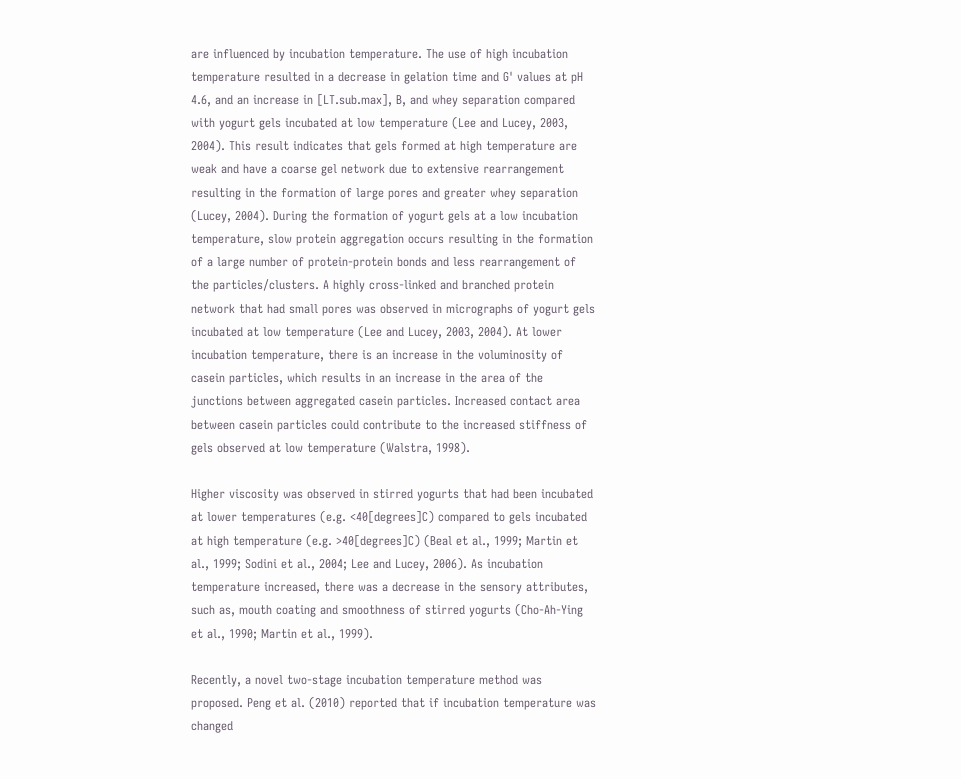are influenced by incubation temperature. The use of high incubation temperature resulted in a decrease in gelation time and G' values at pH 4.6, and an increase in [LT.sub.max], B, and whey separation compared with yogurt gels incubated at low temperature (Lee and Lucey, 2003, 2004). This result indicates that gels formed at high temperature are weak and have a coarse gel network due to extensive rearrangement resulting in the formation of large pores and greater whey separation (Lucey, 2004). During the formation of yogurt gels at a low incubation temperature, slow protein aggregation occurs resulting in the formation of a large number of protein-protein bonds and less rearrangement of the particles/clusters. A highly cross-linked and branched protein network that had small pores was observed in micrographs of yogurt gels incubated at low temperature (Lee and Lucey, 2003, 2004). At lower incubation temperature, there is an increase in the voluminosity of casein particles, which results in an increase in the area of the junctions between aggregated casein particles. Increased contact area between casein particles could contribute to the increased stiffness of gels observed at low temperature (Walstra, 1998).

Higher viscosity was observed in stirred yogurts that had been incubated at lower temperatures (e.g. <40[degrees]C) compared to gels incubated at high temperature (e.g. >40[degrees]C) (Beal et al., 1999; Martin et al., 1999; Sodini et al., 2004; Lee and Lucey, 2006). As incubation temperature increased, there was a decrease in the sensory attributes, such as, mouth coating and smoothness of stirred yogurts (Cho-Ah-Ying et al., 1990; Martin et al., 1999).

Recently, a novel two-stage incubation temperature method was proposed. Peng et al. (2010) reported that if incubation temperature was changed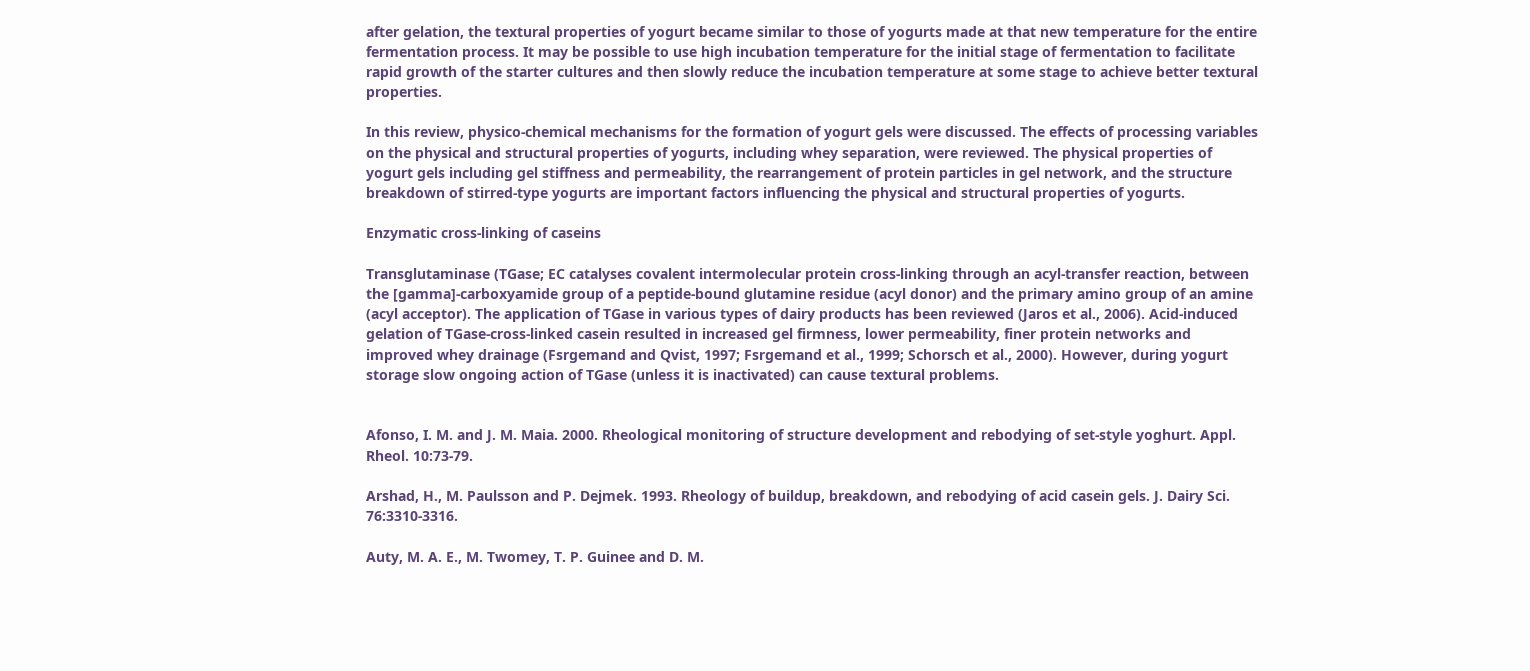after gelation, the textural properties of yogurt became similar to those of yogurts made at that new temperature for the entire fermentation process. It may be possible to use high incubation temperature for the initial stage of fermentation to facilitate rapid growth of the starter cultures and then slowly reduce the incubation temperature at some stage to achieve better textural properties.

In this review, physico-chemical mechanisms for the formation of yogurt gels were discussed. The effects of processing variables on the physical and structural properties of yogurts, including whey separation, were reviewed. The physical properties of yogurt gels including gel stiffness and permeability, the rearrangement of protein particles in gel network, and the structure breakdown of stirred-type yogurts are important factors influencing the physical and structural properties of yogurts.

Enzymatic cross-linking of caseins

Transglutaminase (TGase; EC catalyses covalent intermolecular protein cross-linking through an acyl-transfer reaction, between the [gamma]-carboxyamide group of a peptide-bound glutamine residue (acyl donor) and the primary amino group of an amine (acyl acceptor). The application of TGase in various types of dairy products has been reviewed (Jaros et al., 2006). Acid-induced gelation of TGase-cross-linked casein resulted in increased gel firmness, lower permeability, finer protein networks and improved whey drainage (Fsrgemand and Qvist, 1997; Fsrgemand et al., 1999; Schorsch et al., 2000). However, during yogurt storage slow ongoing action of TGase (unless it is inactivated) can cause textural problems.


Afonso, I. M. and J. M. Maia. 2000. Rheological monitoring of structure development and rebodying of set-style yoghurt. Appl. Rheol. 10:73-79.

Arshad, H., M. Paulsson and P. Dejmek. 1993. Rheology of buildup, breakdown, and rebodying of acid casein gels. J. Dairy Sci. 76:3310-3316.

Auty, M. A. E., M. Twomey, T. P. Guinee and D. M.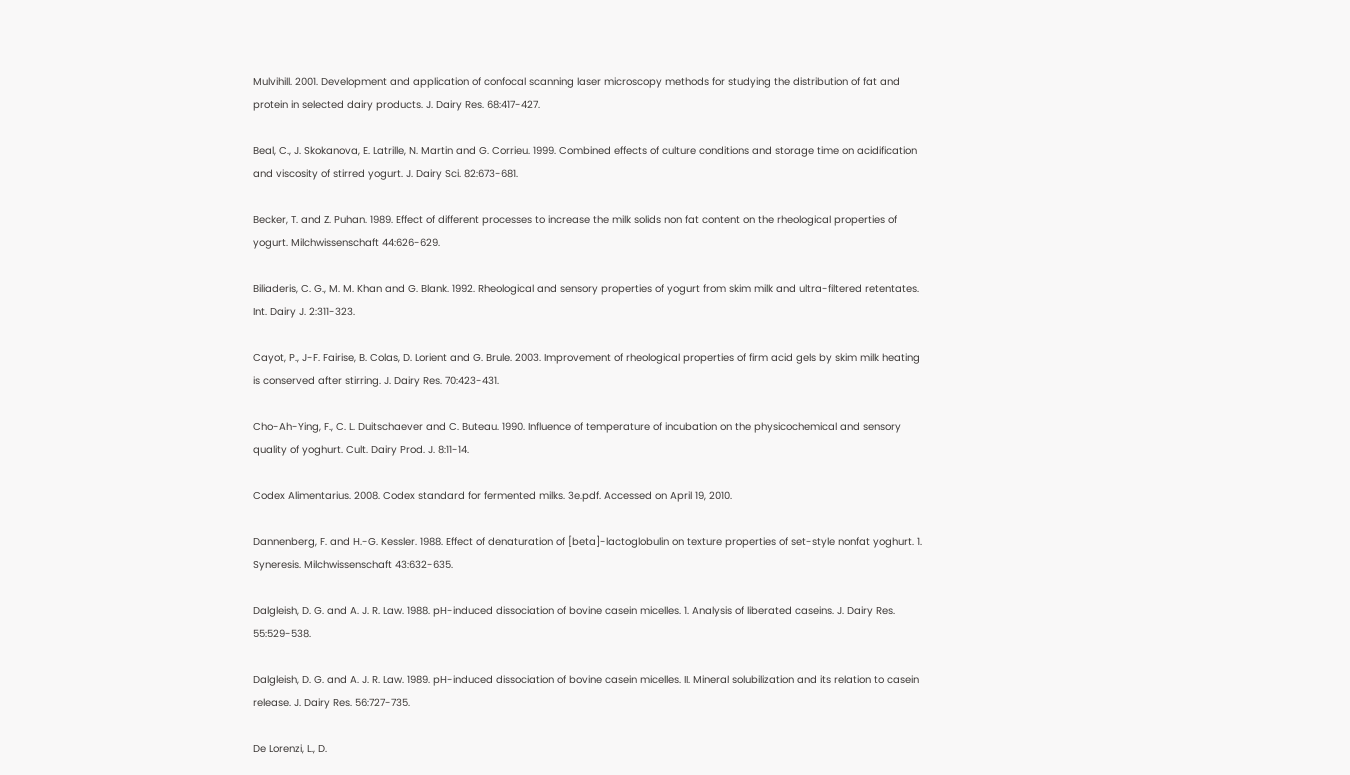Mulvihill. 2001. Development and application of confocal scanning laser microscopy methods for studying the distribution of fat and protein in selected dairy products. J. Dairy Res. 68:417-427.

Beal, C., J. Skokanova, E. Latrille, N. Martin and G. Corrieu. 1999. Combined effects of culture conditions and storage time on acidification and viscosity of stirred yogurt. J. Dairy Sci. 82:673-681.

Becker, T. and Z. Puhan. 1989. Effect of different processes to increase the milk solids non fat content on the rheological properties of yogurt. Milchwissenschaft 44:626-629.

Biliaderis, C. G., M. M. Khan and G. Blank. 1992. Rheological and sensory properties of yogurt from skim milk and ultra-filtered retentates. Int. Dairy J. 2:311-323.

Cayot, P., J-F. Fairise, B. Colas, D. Lorient and G. Brule. 2003. Improvement of rheological properties of firm acid gels by skim milk heating is conserved after stirring. J. Dairy Res. 70:423-431.

Cho-Ah-Ying, F., C. L. Duitschaever and C. Buteau. 1990. Influence of temperature of incubation on the physicochemical and sensory quality of yoghurt. Cult. Dairy Prod. J. 8:11-14.

Codex Alimentarius. 2008. Codex standard for fermented milks. 3e.pdf. Accessed on April 19, 2010.

Dannenberg, F. and H.-G. Kessler. 1988. Effect of denaturation of [beta]-lactoglobulin on texture properties of set-style nonfat yoghurt. 1. Syneresis. Milchwissenschaft 43:632-635.

Dalgleish, D. G. and A. J. R. Law. 1988. pH-induced dissociation of bovine casein micelles. 1. Analysis of liberated caseins. J. Dairy Res. 55:529-538.

Dalgleish, D. G. and A. J. R. Law. 1989. pH-induced dissociation of bovine casein micelles. II. Mineral solubilization and its relation to casein release. J. Dairy Res. 56:727-735.

De Lorenzi, L., D.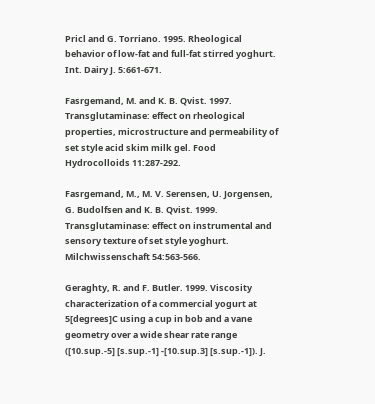Pricl and G. Torriano. 1995. Rheological behavior of low-fat and full-fat stirred yoghurt. Int. Dairy J. 5:661-671.

Fasrgemand, M. and K. B. Qvist. 1997. Transglutaminase: effect on rheological properties, microstructure and permeability of set style acid skim milk gel. Food Hydrocolloids 11:287-292.

Fasrgemand, M., M. V. Serensen, U. Jorgensen, G. Budolfsen and K. B. Qvist. 1999. Transglutaminase: effect on instrumental and sensory texture of set style yoghurt. Milchwissenschaft 54:563-566.

Geraghty, R. and F. Butler. 1999. Viscosity characterization of a commercial yogurt at 5[degrees]C using a cup in bob and a vane geometry over a wide shear rate range ([10.sup.-5] [s.sup.-1] -[10.sup.3] [s.sup.-1]). J.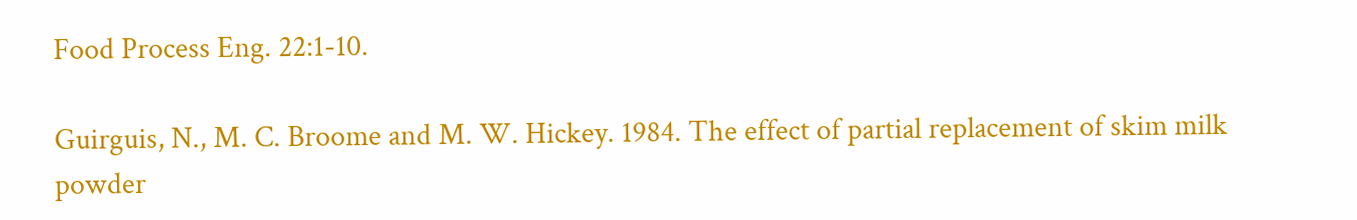Food Process Eng. 22:1-10.

Guirguis, N., M. C. Broome and M. W. Hickey. 1984. The effect of partial replacement of skim milk powder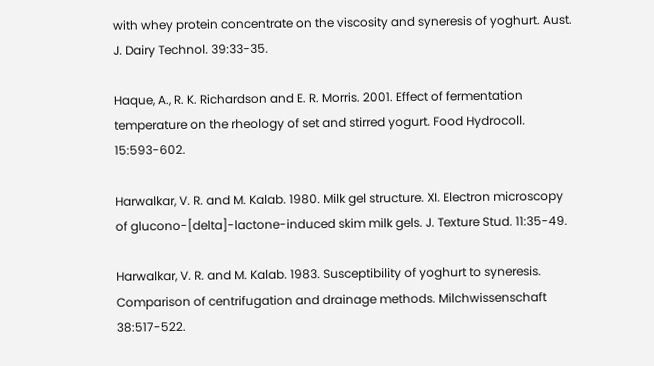with whey protein concentrate on the viscosity and syneresis of yoghurt. Aust. J. Dairy Technol. 39:33-35.

Haque, A., R. K. Richardson and E. R. Morris. 2001. Effect of fermentation temperature on the rheology of set and stirred yogurt. Food Hydrocoll. 15:593-602.

Harwalkar, V. R. and M. Kalab. 1980. Milk gel structure. XI. Electron microscopy of glucono-[delta]-lactone-induced skim milk gels. J. Texture Stud. 11:35-49.

Harwalkar, V. R. and M. Kalab. 1983. Susceptibility of yoghurt to syneresis. Comparison of centrifugation and drainage methods. Milchwissenschaft 38:517-522.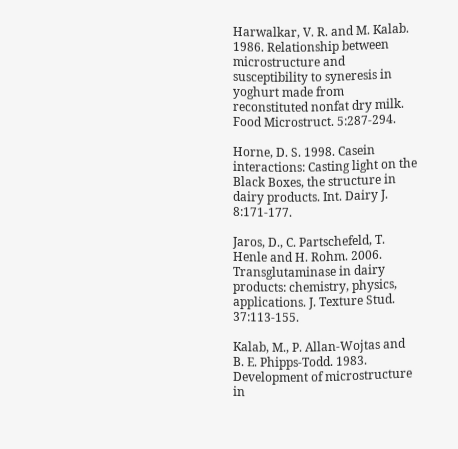Harwalkar, V. R. and M. Kalab. 1986. Relationship between microstructure and susceptibility to syneresis in yoghurt made from reconstituted nonfat dry milk. Food Microstruct. 5:287-294.

Horne, D. S. 1998. Casein interactions: Casting light on the Black Boxes, the structure in dairy products. Int. Dairy J. 8:171-177.

Jaros, D., C. Partschefeld, T. Henle and H. Rohm. 2006. Transglutaminase in dairy products: chemistry, physics, applications. J. Texture Stud. 37:113-155.

Kalab, M., P. Allan-Wojtas and B. E. Phipps-Todd. 1983. Development of microstructure in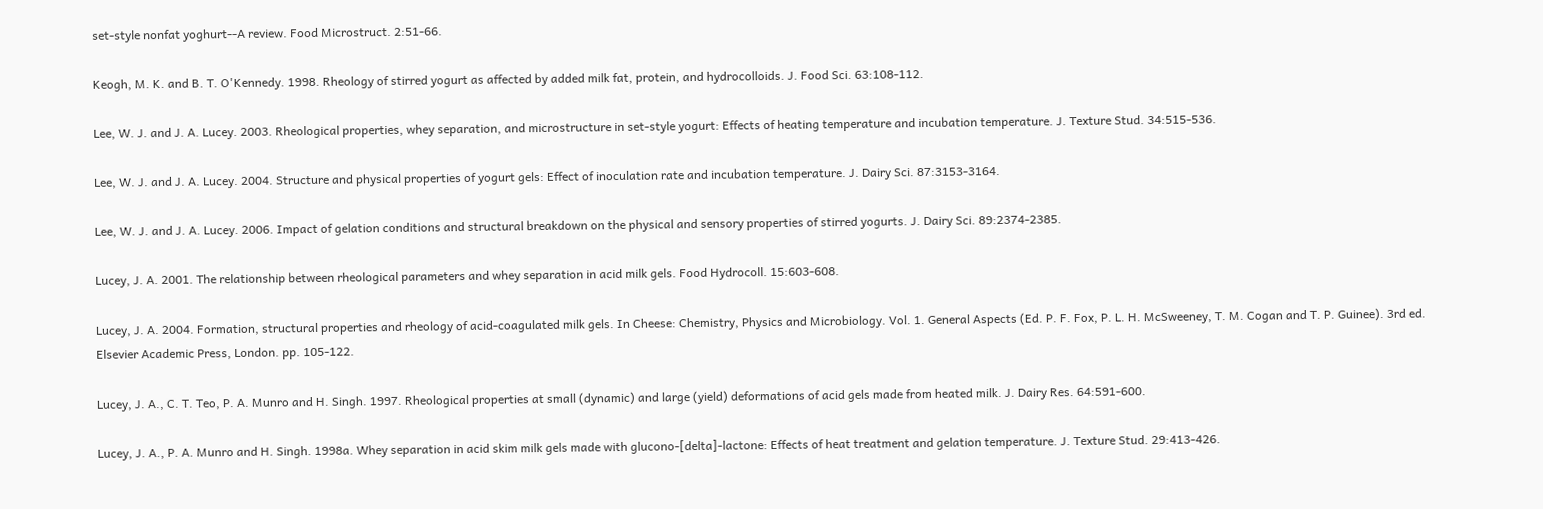set-style nonfat yoghurt--A review. Food Microstruct. 2:51-66.

Keogh, M. K. and B. T. O'Kennedy. 1998. Rheology of stirred yogurt as affected by added milk fat, protein, and hydrocolloids. J. Food Sci. 63:108-112.

Lee, W. J. and J. A. Lucey. 2003. Rheological properties, whey separation, and microstructure in set-style yogurt: Effects of heating temperature and incubation temperature. J. Texture Stud. 34:515-536.

Lee, W. J. and J. A. Lucey. 2004. Structure and physical properties of yogurt gels: Effect of inoculation rate and incubation temperature. J. Dairy Sci. 87:3153-3164.

Lee, W. J. and J. A. Lucey. 2006. Impact of gelation conditions and structural breakdown on the physical and sensory properties of stirred yogurts. J. Dairy Sci. 89:2374-2385.

Lucey, J. A. 2001. The relationship between rheological parameters and whey separation in acid milk gels. Food Hydrocoll. 15:603-608.

Lucey, J. A. 2004. Formation, structural properties and rheology of acid-coagulated milk gels. In Cheese: Chemistry, Physics and Microbiology. Vol. 1. General Aspects (Ed. P. F. Fox, P. L. H. McSweeney, T. M. Cogan and T. P. Guinee). 3rd ed. Elsevier Academic Press, London. pp. 105-122.

Lucey, J. A., C. T. Teo, P. A. Munro and H. Singh. 1997. Rheological properties at small (dynamic) and large (yield) deformations of acid gels made from heated milk. J. Dairy Res. 64:591-600.

Lucey, J. A., P. A. Munro and H. Singh. 1998a. Whey separation in acid skim milk gels made with glucono-[delta]-lactone: Effects of heat treatment and gelation temperature. J. Texture Stud. 29:413-426.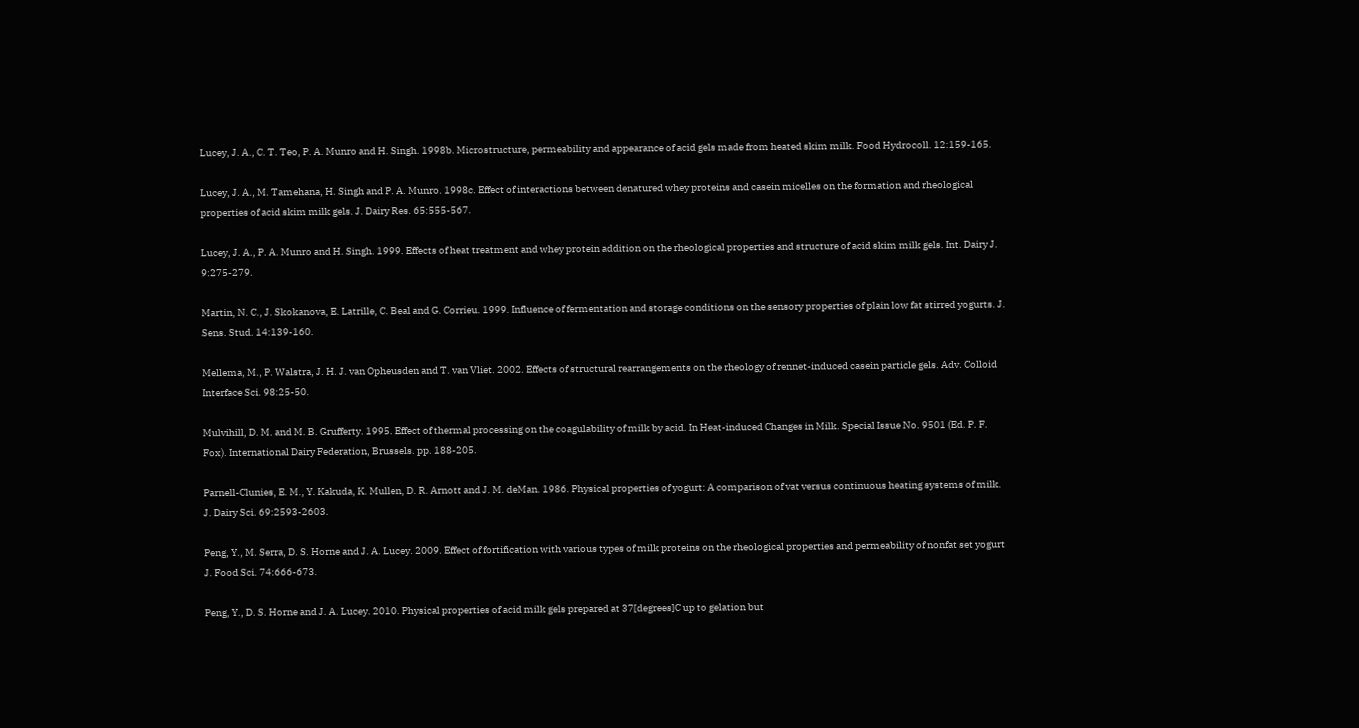Lucey, J. A., C. T. Teo, P. A. Munro and H. Singh. 1998b. Microstructure, permeability and appearance of acid gels made from heated skim milk. Food Hydrocoll. 12:159-165.

Lucey, J. A., M. Tamehana, H. Singh and P. A. Munro. 1998c. Effect of interactions between denatured whey proteins and casein micelles on the formation and rheological properties of acid skim milk gels. J. Dairy Res. 65:555-567.

Lucey, J. A., P. A. Munro and H. Singh. 1999. Effects of heat treatment and whey protein addition on the rheological properties and structure of acid skim milk gels. Int. Dairy J. 9:275-279.

Martin, N. C., J. Skokanova, E. Latrille, C. Beal and G. Corrieu. 1999. Influence of fermentation and storage conditions on the sensory properties of plain low fat stirred yogurts. J. Sens. Stud. 14:139-160.

Mellema, M., P. Walstra, J. H. J. van Opheusden and T. van Vliet. 2002. Effects of structural rearrangements on the rheology of rennet-induced casein particle gels. Adv. Colloid Interface Sci. 98:25-50.

Mulvihill, D. M. and M. B. Grufferty. 1995. Effect of thermal processing on the coagulability of milk by acid. In Heat-induced Changes in Milk. Special Issue No. 9501 (Ed. P. F. Fox). International Dairy Federation, Brussels. pp. 188-205.

Parnell-Clunies, E. M., Y. Kakuda, K. Mullen, D. R. Arnott and J. M. deMan. 1986. Physical properties of yogurt: A comparison of vat versus continuous heating systems of milk. J. Dairy Sci. 69:2593-2603.

Peng, Y., M. Serra, D. S. Horne and J. A. Lucey. 2009. Effect of fortification with various types of milk proteins on the rheological properties and permeability of nonfat set yogurt J. Food Sci. 74:666-673.

Peng, Y., D. S. Horne and J. A. Lucey. 2010. Physical properties of acid milk gels prepared at 37[degrees]C up to gelation but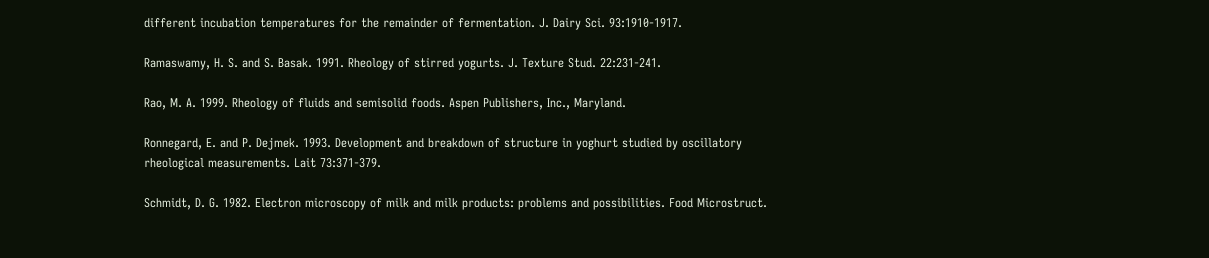different incubation temperatures for the remainder of fermentation. J. Dairy Sci. 93:1910-1917.

Ramaswamy, H. S. and S. Basak. 1991. Rheology of stirred yogurts. J. Texture Stud. 22:231-241.

Rao, M. A. 1999. Rheology of fluids and semisolid foods. Aspen Publishers, Inc., Maryland.

Ronnegard, E. and P. Dejmek. 1993. Development and breakdown of structure in yoghurt studied by oscillatory rheological measurements. Lait 73:371-379.

Schmidt, D. G. 1982. Electron microscopy of milk and milk products: problems and possibilities. Food Microstruct.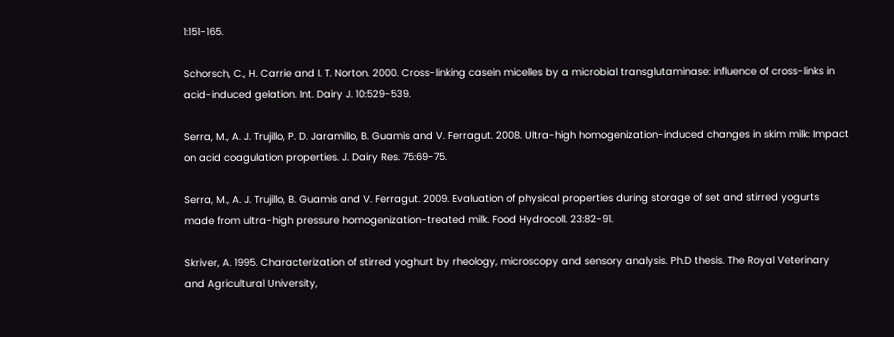1:151-165.

Schorsch, C., H. Carrie and I. T. Norton. 2000. Cross-linking casein micelles by a microbial transglutaminase: influence of cross-links in acid-induced gelation. Int. Dairy J. 10:529-539.

Serra, M., A. J. Trujillo, P. D. Jaramillo, B. Guamis and V. Ferragut. 2008. Ultra-high homogenization-induced changes in skim milk: Impact on acid coagulation properties. J. Dairy Res. 75:69-75.

Serra, M., A. J. Trujillo, B. Guamis and V. Ferragut. 2009. Evaluation of physical properties during storage of set and stirred yogurts made from ultra-high pressure homogenization-treated milk. Food Hydrocoll. 23:82-91.

Skriver, A. 1995. Characterization of stirred yoghurt by rheology, microscopy and sensory analysis. Ph.D thesis. The Royal Veterinary and Agricultural University,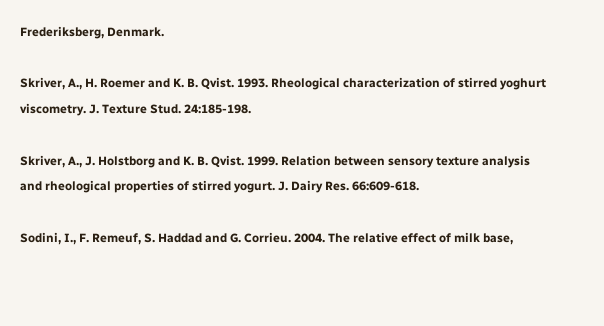Frederiksberg, Denmark.

Skriver, A., H. Roemer and K. B. Qvist. 1993. Rheological characterization of stirred yoghurt viscometry. J. Texture Stud. 24:185-198.

Skriver, A., J. Holstborg and K. B. Qvist. 1999. Relation between sensory texture analysis and rheological properties of stirred yogurt. J. Dairy Res. 66:609-618.

Sodini, I., F. Remeuf, S. Haddad and G. Corrieu. 2004. The relative effect of milk base,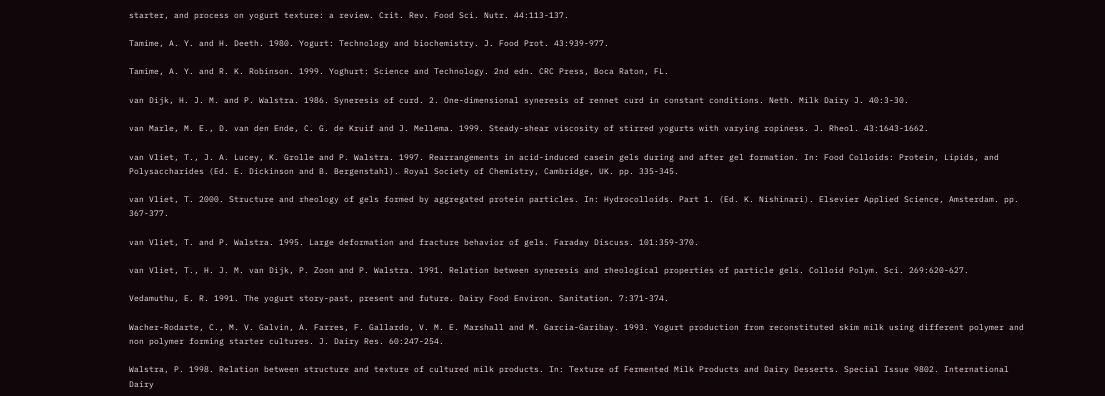starter, and process on yogurt texture: a review. Crit. Rev. Food Sci. Nutr. 44:113-137.

Tamime, A. Y. and H. Deeth. 1980. Yogurt: Technology and biochemistry. J. Food Prot. 43:939-977.

Tamime, A. Y. and R. K. Robinson. 1999. Yoghurt: Science and Technology. 2nd edn. CRC Press, Boca Raton, FL.

van Dijk, H. J. M. and P. Walstra. 1986. Syneresis of curd. 2. One-dimensional syneresis of rennet curd in constant conditions. Neth. Milk Dairy J. 40:3-30.

van Marle, M. E., D. van den Ende, C. G. de Kruif and J. Mellema. 1999. Steady-shear viscosity of stirred yogurts with varying ropiness. J. Rheol. 43:1643-1662.

van Vliet, T., J. A. Lucey, K. Grolle and P. Walstra. 1997. Rearrangements in acid-induced casein gels during and after gel formation. In: Food Colloids: Protein, Lipids, and Polysaccharides (Ed. E. Dickinson and B. Bergenstahl). Royal Society of Chemistry, Cambridge, UK. pp. 335-345.

van Vliet, T. 2000. Structure and rheology of gels formed by aggregated protein particles. In: Hydrocolloids. Part 1. (Ed. K. Nishinari). Elsevier Applied Science, Amsterdam. pp. 367-377.

van Vliet, T. and P. Walstra. 1995. Large deformation and fracture behavior of gels. Faraday Discuss. 101:359-370.

van Vliet, T., H. J. M. van Dijk, P. Zoon and P. Walstra. 1991. Relation between syneresis and rheological properties of particle gels. Colloid Polym. Sci. 269:620-627.

Vedamuthu, E. R. 1991. The yogurt story-past, present and future. Dairy Food Environ. Sanitation. 7:371-374.

Wacher-Rodarte, C., M. V. Galvin, A. Farres, F. Gallardo, V. M. E. Marshall and M. Garcia-Garibay. 1993. Yogurt production from reconstituted skim milk using different polymer and non polymer forming starter cultures. J. Dairy Res. 60:247-254.

Walstra, P. 1998. Relation between structure and texture of cultured milk products. In: Texture of Fermented Milk Products and Dairy Desserts. Special Issue 9802. International Dairy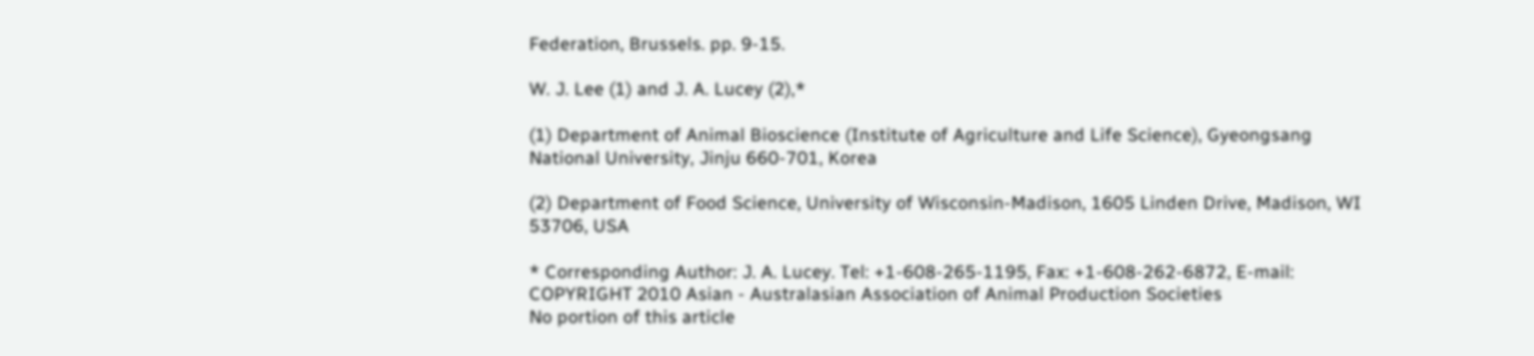Federation, Brussels. pp. 9-15.

W. J. Lee (1) and J. A. Lucey (2),*

(1) Department of Animal Bioscience (Institute of Agriculture and Life Science), Gyeongsang National University, Jinju 660-701, Korea

(2) Department of Food Science, University of Wisconsin-Madison, 1605 Linden Drive, Madison, WI 53706, USA

* Corresponding Author: J. A. Lucey. Tel: +1-608-265-1195, Fax: +1-608-262-6872, E-mail:
COPYRIGHT 2010 Asian - Australasian Association of Animal Production Societies
No portion of this article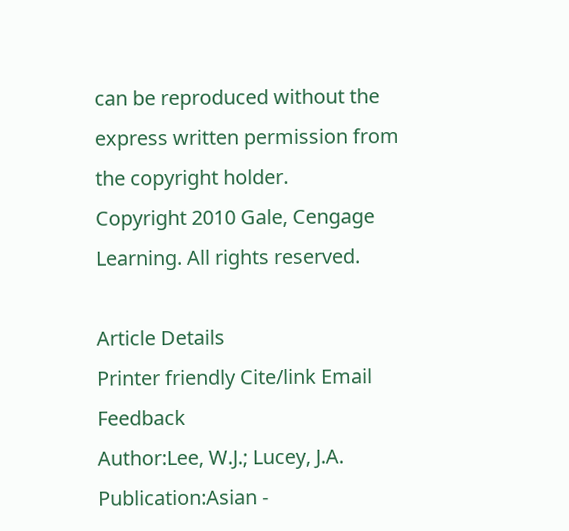can be reproduced without the express written permission from the copyright holder.
Copyright 2010 Gale, Cengage Learning. All rights reserved.

Article Details
Printer friendly Cite/link Email Feedback
Author:Lee, W.J.; Lucey, J.A.
Publication:Asian -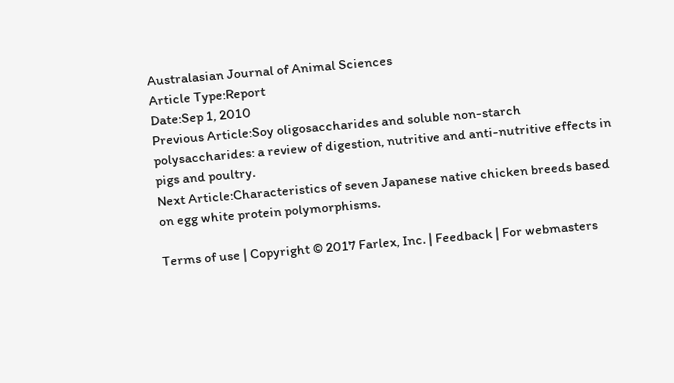Australasian Journal of Animal Sciences
Article Type:Report
Date:Sep 1, 2010
Previous Article:Soy oligosaccharides and soluble non-starch polysaccharides: a review of digestion, nutritive and anti-nutritive effects in pigs and poultry.
Next Article:Characteristics of seven Japanese native chicken breeds based on egg white protein polymorphisms.

Terms of use | Copyright © 2017 Farlex, Inc. | Feedback | For webmasters